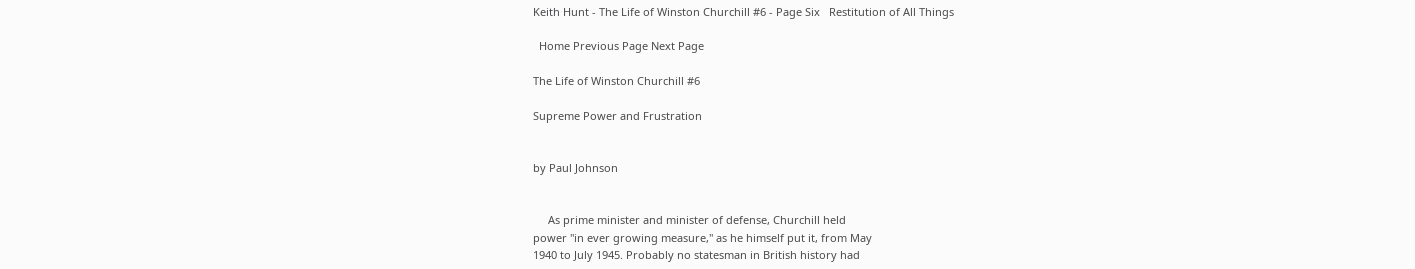Keith Hunt - The Life of Winston Churchill #6 - Page Six   Restitution of All Things

  Home Previous Page Next Page

The Life of Winston Churchill #6

Supreme Power and Frustration


by Paul Johnson


     As prime minister and minister of defense, Churchill held
power "in ever growing measure," as he himself put it, from May
1940 to July 1945. Probably no statesman in British history had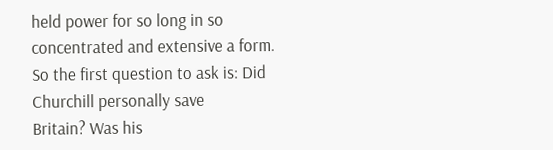held power for so long in so concentrated and extensive a form.
So the first question to ask is: Did Churchill personally save
Britain? Was his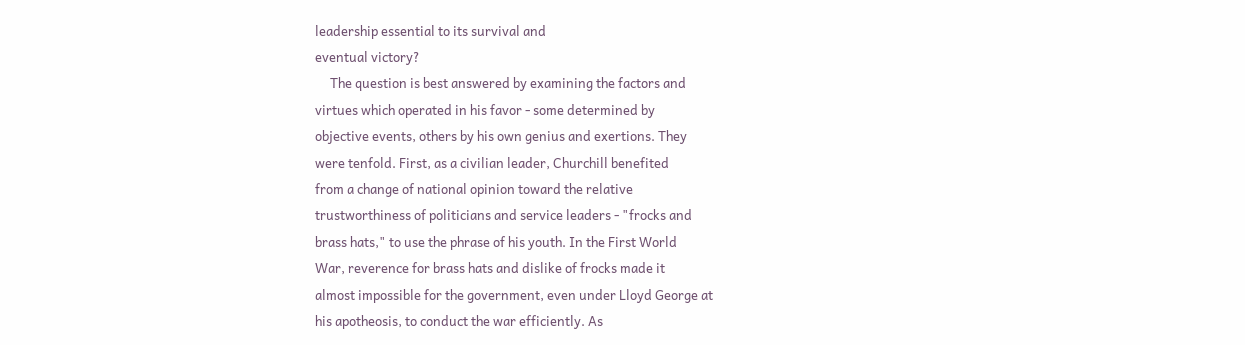leadership essential to its survival and
eventual victory?
     The question is best answered by examining the factors and
virtues which operated in his favor - some determined by
objective events, others by his own genius and exertions. They
were tenfold. First, as a civilian leader, Churchill benefited
from a change of national opinion toward the relative
trustworthiness of politicians and service leaders - "frocks and
brass hats," to use the phrase of his youth. In the First World
War, reverence for brass hats and dislike of frocks made it
almost impossible for the government, even under Lloyd George at
his apotheosis, to conduct the war efficiently. As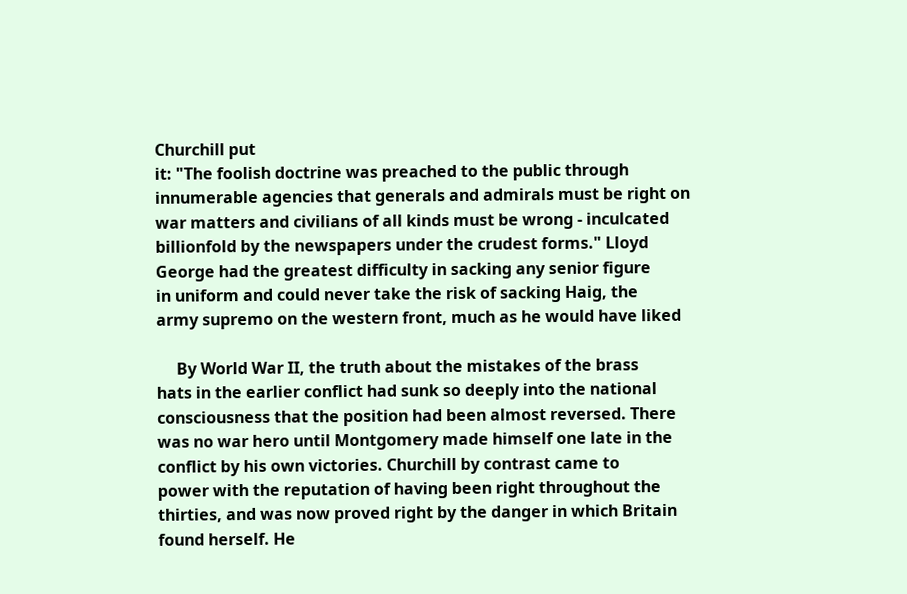Churchill put
it: "The foolish doctrine was preached to the public through
innumerable agencies that generals and admirals must be right on
war matters and civilians of all kinds must be wrong - inculcated
billionfold by the newspapers under the crudest forms." Lloyd
George had the greatest difficulty in sacking any senior figure
in uniform and could never take the risk of sacking Haig, the
army supremo on the western front, much as he would have liked

     By World War II, the truth about the mistakes of the brass
hats in the earlier conflict had sunk so deeply into the national
consciousness that the position had been almost reversed. There
was no war hero until Montgomery made himself one late in the
conflict by his own victories. Churchill by contrast came to
power with the reputation of having been right throughout the
thirties, and was now proved right by the danger in which Britain
found herself. He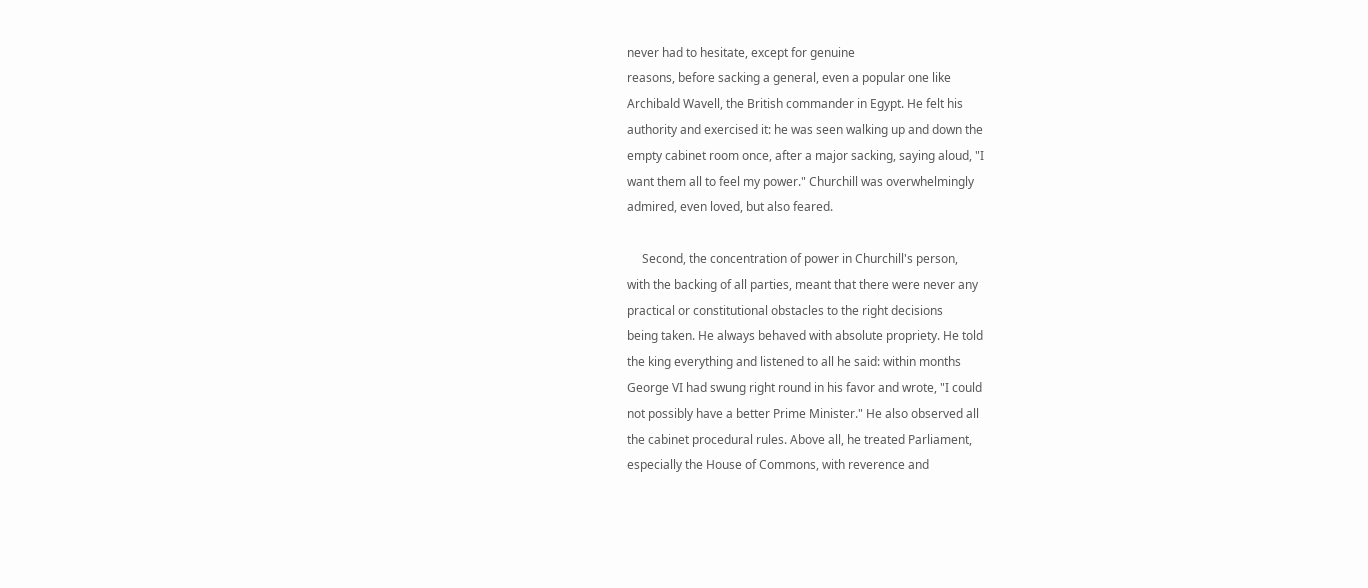never had to hesitate, except for genuine
reasons, before sacking a general, even a popular one like
Archibald Wavell, the British commander in Egypt. He felt his
authority and exercised it: he was seen walking up and down the
empty cabinet room once, after a major sacking, saying aloud, "I
want them all to feel my power." Churchill was overwhelmingly
admired, even loved, but also feared.

     Second, the concentration of power in Churchill's person,
with the backing of all parties, meant that there were never any
practical or constitutional obstacles to the right decisions
being taken. He always behaved with absolute propriety. He told
the king everything and listened to all he said: within months
George VI had swung right round in his favor and wrote, "I could
not possibly have a better Prime Minister." He also observed all
the cabinet procedural rules. Above all, he treated Parliament,
especially the House of Commons, with reverence and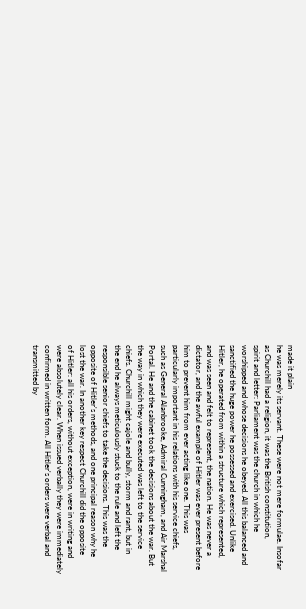made it plain
he was merely its servant. These were not mere formulae. Insofar
as Churchill had a religion, it was the British constitution,
spirit and letter: Parliament was the church in which he
worshipped and whose decisions he obeyed. All this balanced and
sanctified the huge power he possessed and exercised. Unlike
Hitler, he operated from within a structure which represented,
and was seen and felt to represent, the nation. He was never a
dictator, and the awful example of Hitler was ever present before
him to prevent him from ever acting like one. This was
particularly important in his relations with his service chiefs,
such as General Alanbrooke, Admiral Cunningham, and Air Marshal
Portal. He and the cabinet took the decisions about the war. But
the way in which they were executed was left to the service
chiefs. Churchill might cajole and bully, storm and rant, but in
the end he always meticulously stuck to the rule and left the
responsible senior chiefs to take the decisions. This was the
opposite of Hitler's methods, and one principal reason why he
lost the war. In another key respect Churchill did the opposite
of Hitler: all his orders, without exception, were in writing and
were absolutely clear. When issued verbally they were immediately
confirmed in written form. All Hitler's orders were verbal and
transmitted by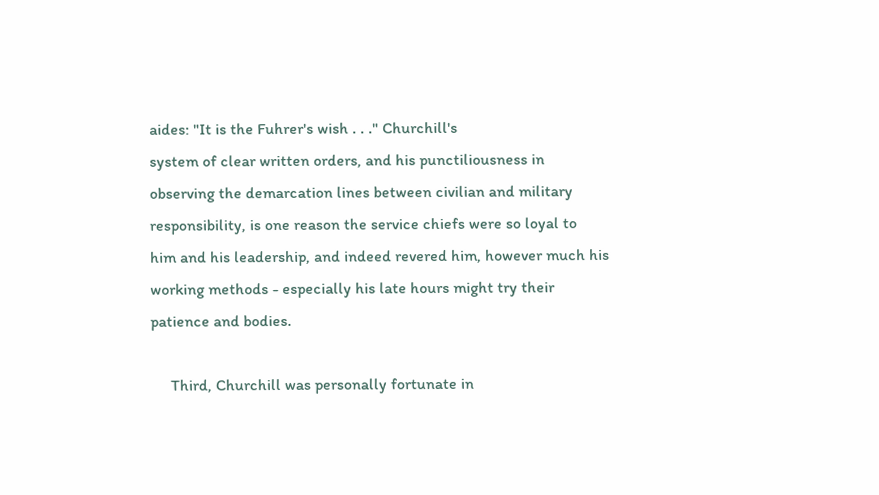aides: "It is the Fuhrer's wish . . ." Churchill's
system of clear written orders, and his punctiliousness in
observing the demarcation lines between civilian and military
responsibility, is one reason the service chiefs were so loyal to
him and his leadership, and indeed revered him, however much his
working methods - especially his late hours might try their
patience and bodies.

     Third, Churchill was personally fortunate in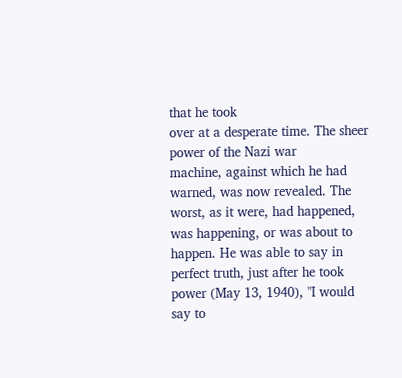that he took
over at a desperate time. The sheer power of the Nazi war
machine, against which he had warned, was now revealed. The
worst, as it were, had happened, was happening, or was about to
happen. He was able to say in perfect truth, just after he took
power (May 13, 1940), "I would say to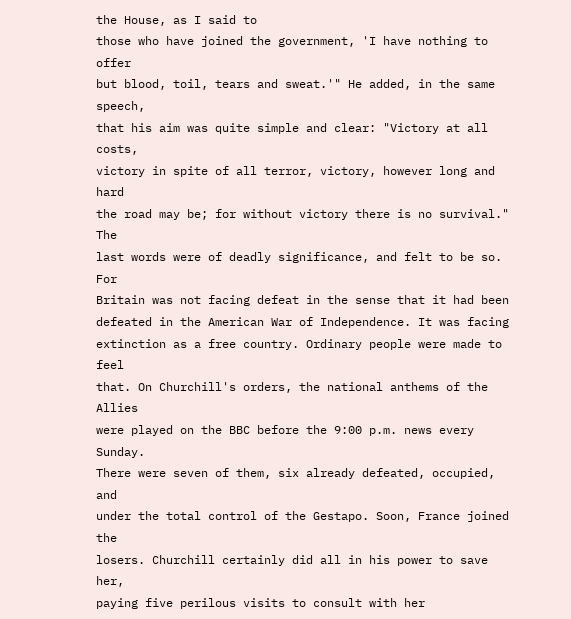the House, as I said to
those who have joined the government, 'I have nothing to offer
but blood, toil, tears and sweat.'" He added, in the same speech,
that his aim was quite simple and clear: "Victory at all costs,
victory in spite of all terror, victory, however long and hard
the road may be; for without victory there is no survival." The
last words were of deadly significance, and felt to be so. For
Britain was not facing defeat in the sense that it had been
defeated in the American War of Independence. It was facing
extinction as a free country. Ordinary people were made to feel
that. On Churchill's orders, the national anthems of the Allies
were played on the BBC before the 9:00 p.m. news every Sunday.
There were seven of them, six already defeated, occupied, and
under the total control of the Gestapo. Soon, France joined the
losers. Churchill certainly did all in his power to save her,
paying five perilous visits to consult with her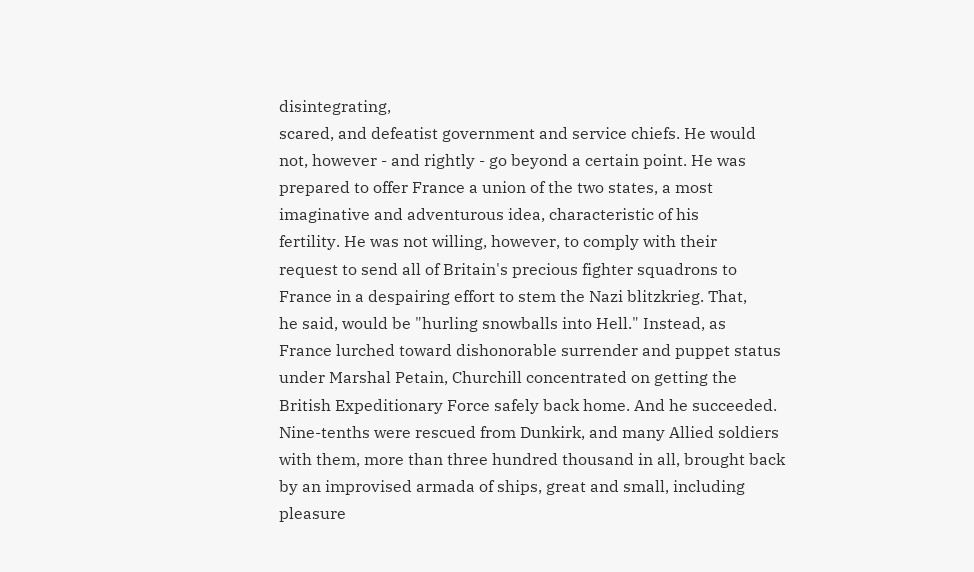disintegrating,
scared, and defeatist government and service chiefs. He would
not, however - and rightly - go beyond a certain point. He was
prepared to offer France a union of the two states, a most
imaginative and adventurous idea, characteristic of his
fertility. He was not willing, however, to comply with their
request to send all of Britain's precious fighter squadrons to
France in a despairing effort to stem the Nazi blitzkrieg. That,
he said, would be "hurling snowballs into Hell." Instead, as
France lurched toward dishonorable surrender and puppet status
under Marshal Petain, Churchill concentrated on getting the
British Expeditionary Force safely back home. And he succeeded.
Nine-tenths were rescued from Dunkirk, and many Allied soldiers
with them, more than three hundred thousand in all, brought back
by an improvised armada of ships, great and small, including
pleasure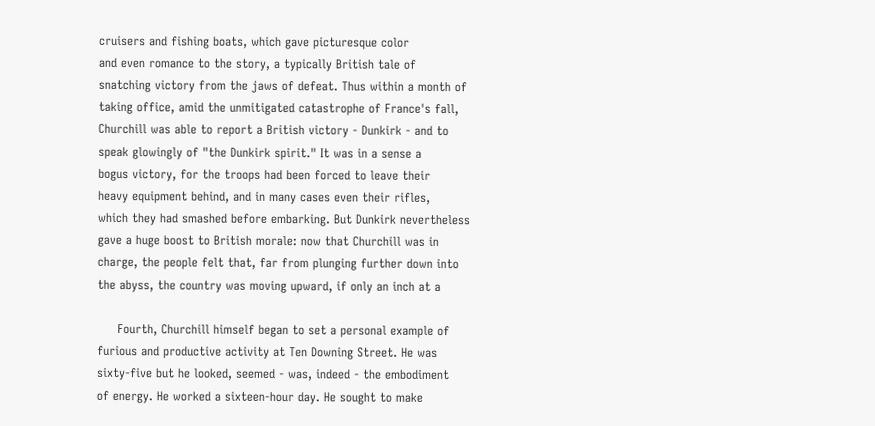cruisers and fishing boats, which gave picturesque color
and even romance to the story, a typically British tale of
snatching victory from the jaws of defeat. Thus within a month of
taking office, amid the unmitigated catastrophe of France's fall,
Churchill was able to report a British victory - Dunkirk - and to
speak glowingly of "the Dunkirk spirit." It was in a sense a
bogus victory, for the troops had been forced to leave their
heavy equipment behind, and in many cases even their rifles,
which they had smashed before embarking. But Dunkirk nevertheless
gave a huge boost to British morale: now that Churchill was in
charge, the people felt that, far from plunging further down into
the abyss, the country was moving upward, if only an inch at a

     Fourth, Churchill himself began to set a personal example of
furious and productive activity at Ten Downing Street. He was
sixty-five but he looked, seemed - was, indeed - the embodiment
of energy. He worked a sixteen-hour day. He sought to make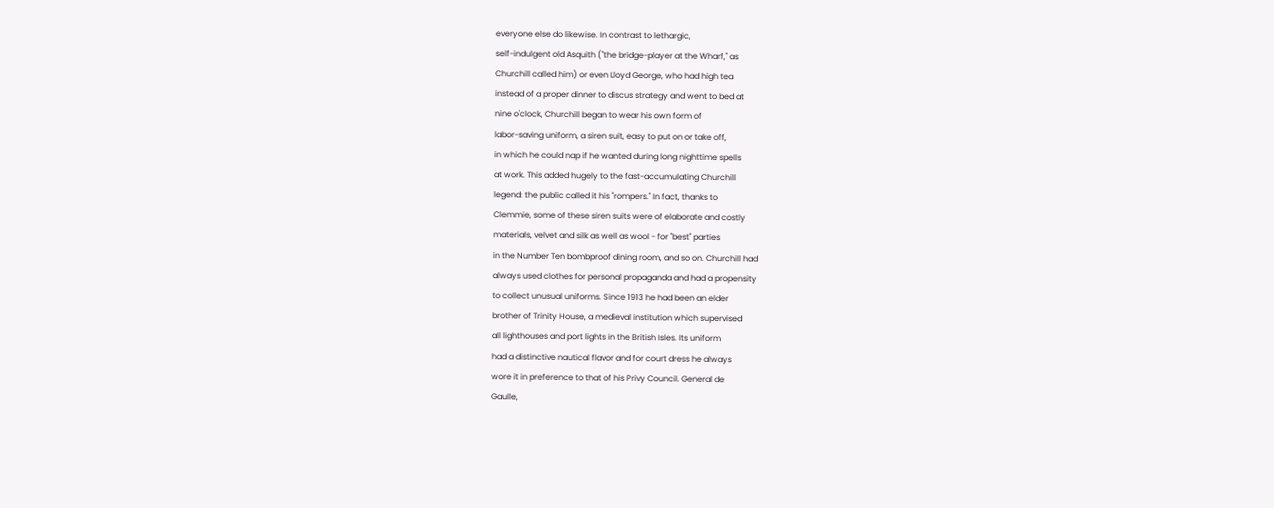everyone else do likewise. In contrast to lethargic,
self-indulgent old Asquith ("the bridge-player at the Wharf," as
Churchill called him) or even Lloyd George, who had high tea
instead of a proper dinner to discus strategy and went to bed at
nine o'clock, Churchill began to wear his own form of
labor-saving uniform, a siren suit, easy to put on or take off,
in which he could nap if he wanted during long nighttime spells
at work. This added hugely to the fast-accumulating Churchill
legend: the public called it his "rompers." In fact, thanks to
Clemmie, some of these siren suits were of elaborate and costly
materials, velvet and silk as well as wool - for "best" parties
in the Number Ten bombproof dining room, and so on. Churchill had
always used clothes for personal propaganda and had a propensity
to collect unusual uniforms. Since 1913 he had been an elder
brother of Trinity House, a medieval institution which supervised
all lighthouses and port lights in the British Isles. Its uniform
had a distinctive nautical flavor and for court dress he always
wore it in preference to that of his Privy Council. General de
Gaulle,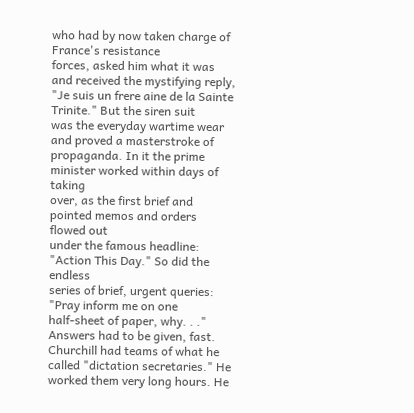who had by now taken charge of France's resistance
forces, asked him what it was and received the mystifying reply,
"Je suis un frere aine de la Sainte Trinite." But the siren suit
was the everyday wartime wear and proved a masterstroke of
propaganda. In it the prime minister worked within days of taking
over, as the first brief and pointed memos and orders flowed out
under the famous headline: "Action This Day." So did the endless
series of brief, urgent queries: "Pray inform me on one
half-sheet of paper, why. . ." Answers had to be given, fast.
Churchill had teams of what he called "dictation secretaries." He
worked them very long hours. He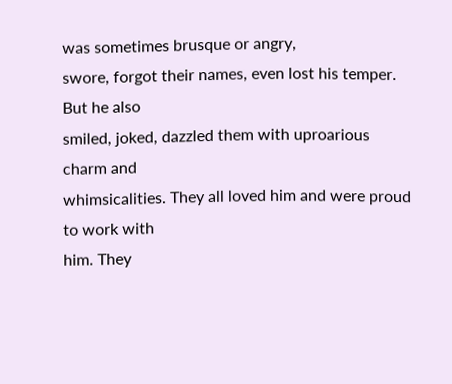was sometimes brusque or angry,
swore, forgot their names, even lost his temper. But he also
smiled, joked, dazzled them with uproarious charm and
whimsicalities. They all loved him and were proud to work with
him. They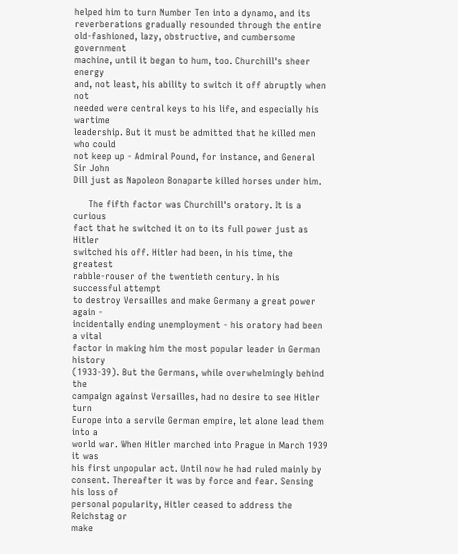helped him to turn Number Ten into a dynamo, and its
reverberations gradually resounded through the entire
old-fashioned, lazy, obstructive, and cumbersome government
machine, until it began to hum, too. Churchill's sheer energy
and, not least, his ability to switch it off abruptly when not
needed were central keys to his life, and especially his wartime
leadership. But it must be admitted that he killed men who could
not keep up - Admiral Pound, for instance, and General Sir John
Dill just as Napoleon Bonaparte killed horses under him.

     The fifth factor was Churchill's oratory. It is a curious
fact that he switched it on to its full power just as Hitler
switched his off. Hitler had been, in his time, the greatest
rabble-rouser of the twentieth century. In his successful attempt
to destroy Versailles and make Germany a great power again -
incidentally ending unemployment - his oratory had been a vital
factor in making him the most popular leader in German history
(1933-39). But the Germans, while overwhelmingly behind the
campaign against Versailles, had no desire to see Hitler turn
Europe into a servile German empire, let alone lead them into a
world war. When Hitler marched into Prague in March 1939 it was
his first unpopular act. Until now he had ruled mainly by
consent. Thereafter it was by force and fear. Sensing his loss of
personal popularity, Hitler ceased to address the Reichstag or
make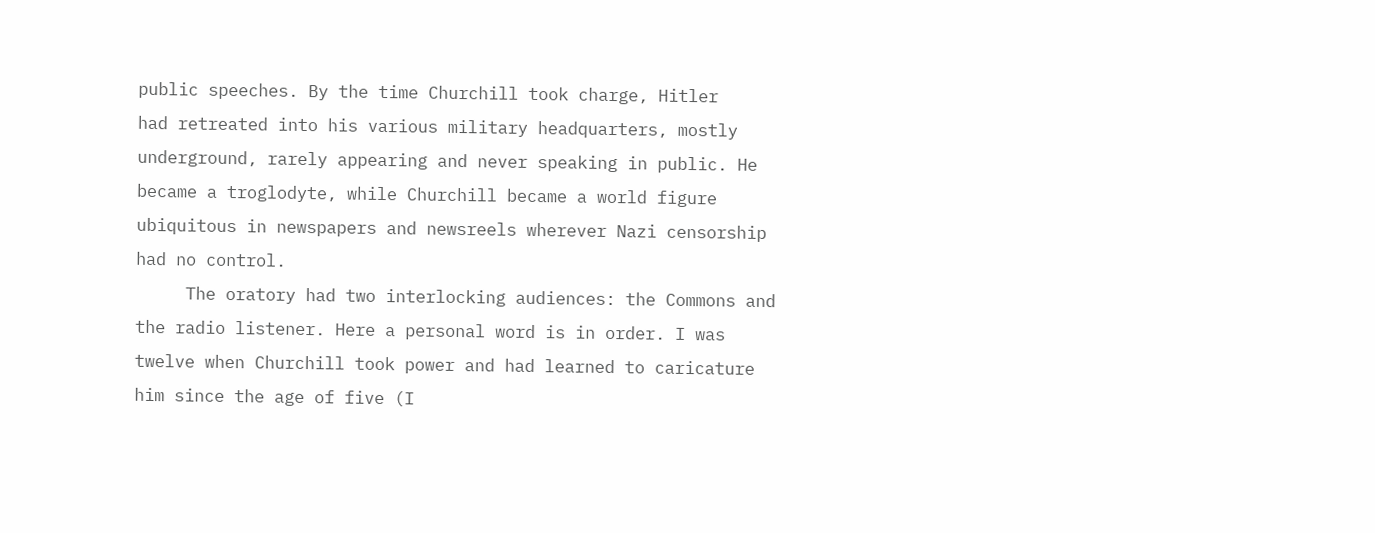public speeches. By the time Churchill took charge, Hitler
had retreated into his various military headquarters, mostly
underground, rarely appearing and never speaking in public. He
became a troglodyte, while Churchill became a world figure
ubiquitous in newspapers and newsreels wherever Nazi censorship
had no control.
     The oratory had two interlocking audiences: the Commons and
the radio listener. Here a personal word is in order. I was
twelve when Churchill took power and had learned to caricature
him since the age of five (I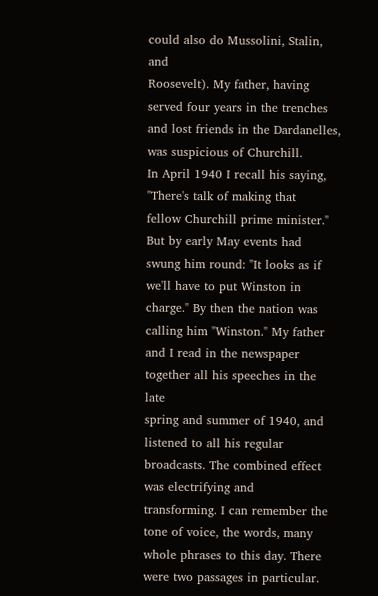could also do Mussolini, Stalin, and
Roosevelt). My father, having served four years in the trenches
and lost friends in the Dardanelles, was suspicious of Churchill.
In April 1940 I recall his saying, "There's talk of making that
fellow Churchill prime minister." But by early May events had
swung him round: "It looks as if we'll have to put Winston in
charge." By then the nation was calling him "Winston." My father
and I read in the newspaper together all his speeches in the late
spring and summer of 1940, and listened to all his regular
broadcasts. The combined effect was electrifying and
transforming. I can remember the tone of voice, the words, many
whole phrases to this day. There were two passages in particular.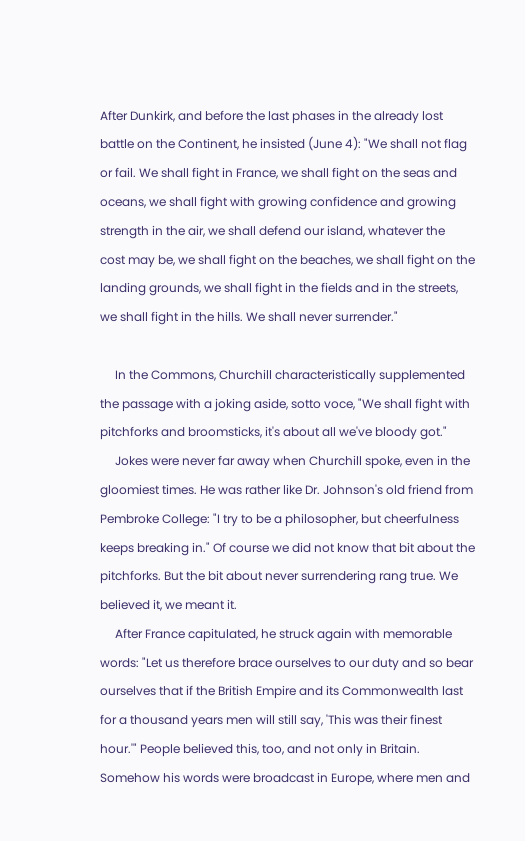After Dunkirk, and before the last phases in the already lost
battle on the Continent, he insisted (June 4): "We shall not flag
or fail. We shall fight in France, we shall fight on the seas and
oceans, we shall fight with growing confidence and growing
strength in the air, we shall defend our island, whatever the
cost may be, we shall fight on the beaches, we shall fight on the
landing grounds, we shall fight in the fields and in the streets,
we shall fight in the hills. We shall never surrender."

     In the Commons, Churchill characteristically supplemented
the passage with a joking aside, sotto voce, "We shall fight with
pitchforks and broomsticks, it's about all we've bloody got."
     Jokes were never far away when Churchill spoke, even in the
gloomiest times. He was rather like Dr. Johnson's old friend from
Pembroke College: "I try to be a philosopher, but cheerfulness
keeps breaking in." Of course we did not know that bit about the
pitchforks. But the bit about never surrendering rang true. We
believed it, we meant it.
     After France capitulated, he struck again with memorable
words: "Let us therefore brace ourselves to our duty and so bear
ourselves that if the British Empire and its Commonwealth last
for a thousand years men will still say, 'This was their finest
hour.'" People believed this, too, and not only in Britain.
Somehow his words were broadcast in Europe, where men and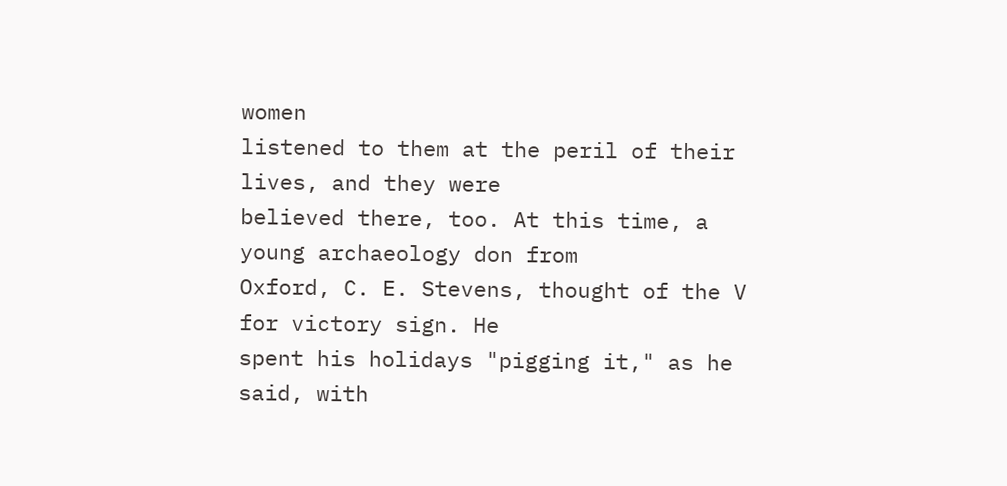women
listened to them at the peril of their lives, and they were
believed there, too. At this time, a young archaeology don from
Oxford, C. E. Stevens, thought of the V for victory sign. He
spent his holidays "pigging it," as he said, with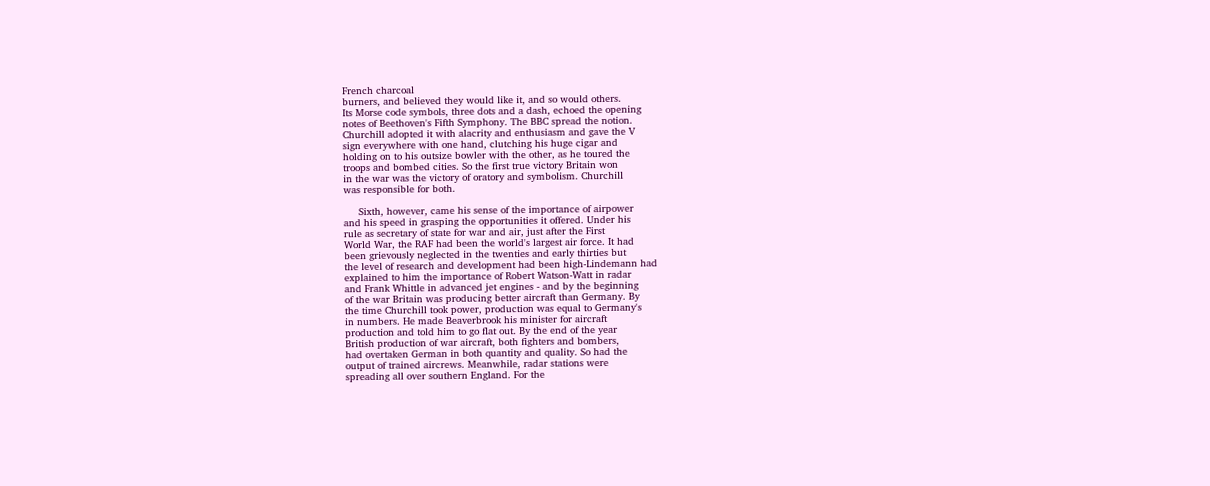French charcoal
burners, and believed they would like it, and so would others.
Its Morse code symbols, three dots and a dash, echoed the opening
notes of Beethoven's Fifth Symphony. The BBC spread the notion.
Churchill adopted it with alacrity and enthusiasm and gave the V
sign everywhere with one hand, clutching his huge cigar and
holding on to his outsize bowler with the other, as he toured the
troops and bombed cities. So the first true victory Britain won
in the war was the victory of oratory and symbolism. Churchill
was responsible for both.

     Sixth, however, came his sense of the importance of airpower
and his speed in grasping the opportunities it offered. Under his
rule as secretary of state for war and air, just after the First
World War, the RAF had been the world's largest air force. It had
been grievously neglected in the twenties and early thirties but
the level of research and development had been high-Lindemann had
explained to him the importance of Robert Watson-Watt in radar
and Frank Whittle in advanced jet engines - and by the beginning
of the war Britain was producing better aircraft than Germany. By
the time Churchill took power, production was equal to Germany's
in numbers. He made Beaverbrook his minister for aircraft
production and told him to go flat out. By the end of the year
British production of war aircraft, both fighters and bombers,
had overtaken German in both quantity and quality. So had the
output of trained aircrews. Meanwhile, radar stations were
spreading all over southern England. For the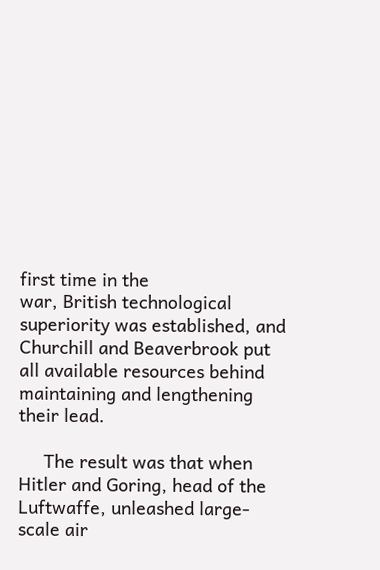first time in the
war, British technological superiority was established, and
Churchill and Beaverbrook put all available resources behind
maintaining and lengthening their lead.

     The result was that when Hitler and Goring, head of the
Luftwaffe, unleashed large-scale air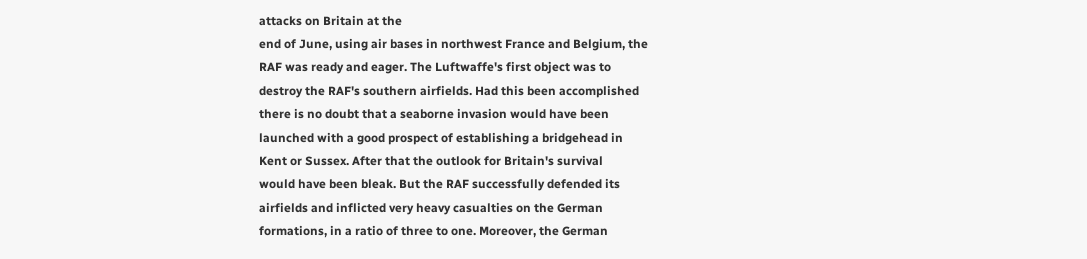attacks on Britain at the
end of June, using air bases in northwest France and Belgium, the
RAF was ready and eager. The Luftwaffe's first object was to
destroy the RAF's southern airfields. Had this been accomplished
there is no doubt that a seaborne invasion would have been
launched with a good prospect of establishing a bridgehead in
Kent or Sussex. After that the outlook for Britain's survival
would have been bleak. But the RAF successfully defended its
airfields and inflicted very heavy casualties on the German
formations, in a ratio of three to one. Moreover, the German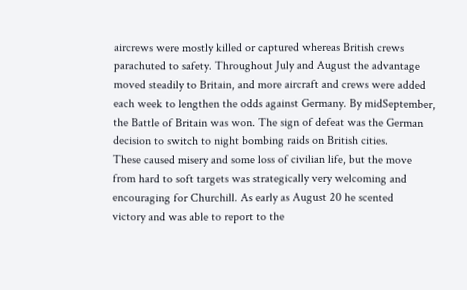aircrews were mostly killed or captured whereas British crews
parachuted to safety. Throughout July and August the advantage
moved steadily to Britain, and more aircraft and crews were added
each week to lengthen the odds against Germany. By midSeptember,
the Battle of Britain was won. The sign of defeat was the German
decision to switch to night bombing raids on British cities.
These caused misery and some loss of civilian life, but the move
from hard to soft targets was strategically very welcoming and
encouraging for Churchill. As early as August 20 he scented
victory and was able to report to the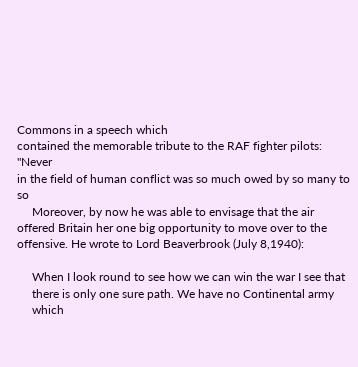Commons in a speech which
contained the memorable tribute to the RAF fighter pilots: "Never
in the field of human conflict was so much owed by so many to so
     Moreover, by now he was able to envisage that the air
offered Britain her one big opportunity to move over to the
offensive. He wrote to Lord Beaverbrook (July 8,1940):

     When I look round to see how we can win the war I see that
     there is only one sure path. We have no Continental army
     which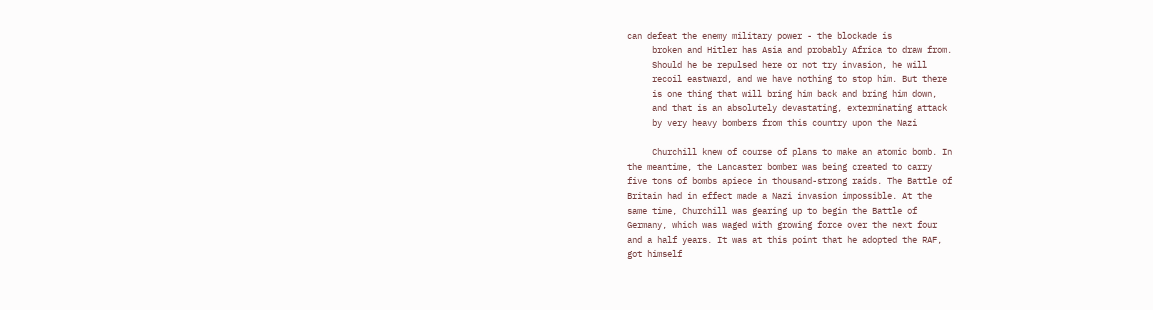can defeat the enemy military power - the blockade is
     broken and Hitler has Asia and probably Africa to draw from.
     Should he be repulsed here or not try invasion, he will
     recoil eastward, and we have nothing to stop him. But there
     is one thing that will bring him back and bring him down,
     and that is an absolutely devastating, exterminating attack
     by very heavy bombers from this country upon the Nazi

     Churchill knew of course of plans to make an atomic bomb. In
the meantime, the Lancaster bomber was being created to carry
five tons of bombs apiece in thousand-strong raids. The Battle of
Britain had in effect made a Nazi invasion impossible. At the
same time, Churchill was gearing up to begin the Battle of
Germany, which was waged with growing force over the next four
and a half years. It was at this point that he adopted the RAF,
got himself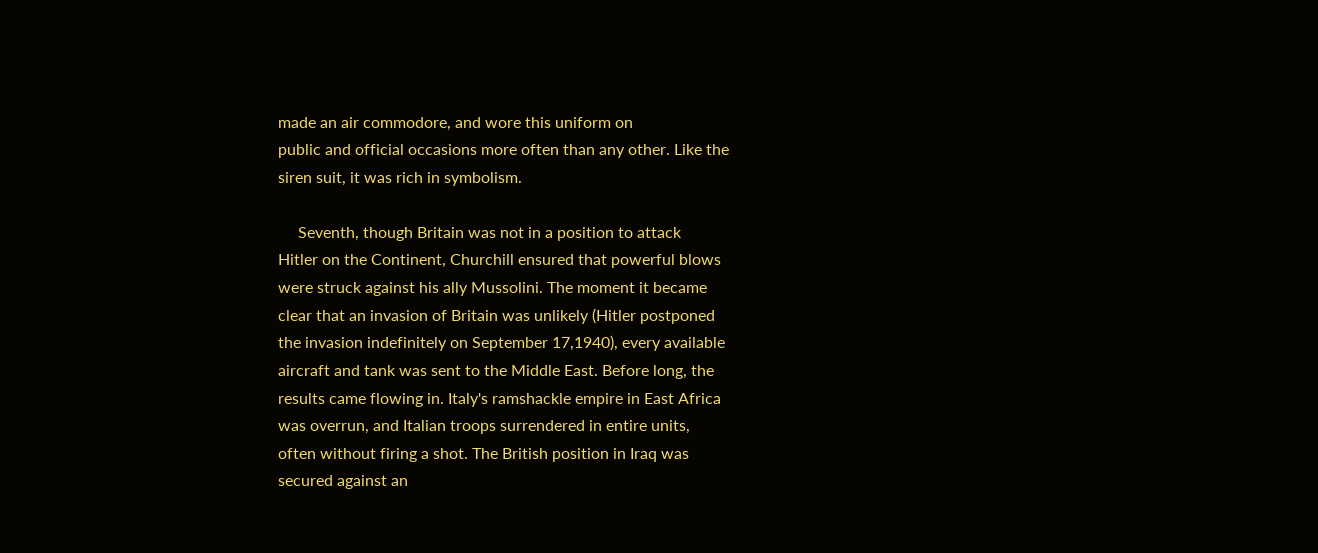made an air commodore, and wore this uniform on
public and official occasions more often than any other. Like the
siren suit, it was rich in symbolism.

     Seventh, though Britain was not in a position to attack
Hitler on the Continent, Churchill ensured that powerful blows
were struck against his ally Mussolini. The moment it became
clear that an invasion of Britain was unlikely (Hitler postponed
the invasion indefinitely on September 17,1940), every available
aircraft and tank was sent to the Middle East. Before long, the
results came flowing in. Italy's ramshackle empire in East Africa
was overrun, and Italian troops surrendered in entire units,
often without firing a shot. The British position in Iraq was
secured against an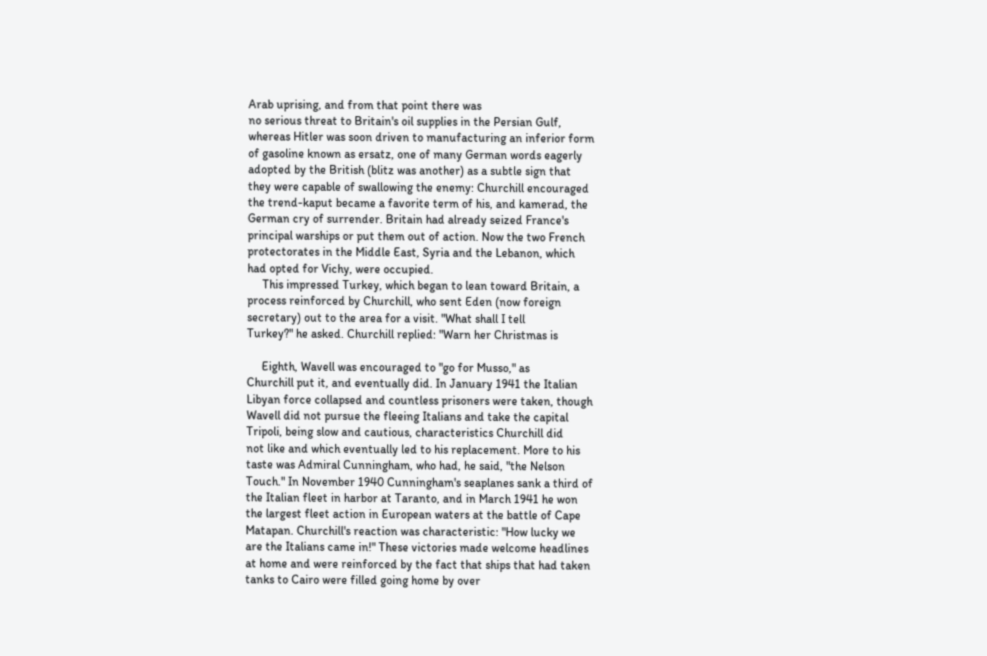Arab uprising, and from that point there was
no serious threat to Britain's oil supplies in the Persian Gulf,
whereas Hitler was soon driven to manufacturing an inferior form
of gasoline known as ersatz, one of many German words eagerly
adopted by the British (blitz was another) as a subtle sign that
they were capable of swallowing the enemy: Churchill encouraged
the trend-kaput became a favorite term of his, and kamerad, the
German cry of surrender. Britain had already seized France's
principal warships or put them out of action. Now the two French
protectorates in the Middle East, Syria and the Lebanon, which
had opted for Vichy, were occupied.
     This impressed Turkey, which began to lean toward Britain, a
process reinforced by Churchill, who sent Eden (now foreign
secretary) out to the area for a visit. "What shall I tell
Turkey?" he asked. Churchill replied: "Warn her Christmas is

     Eighth, Wavell was encouraged to "go for Musso," as
Churchill put it, and eventually did. In January 1941 the Italian
Libyan force collapsed and countless prisoners were taken, though
Wavell did not pursue the fleeing Italians and take the capital
Tripoli, being slow and cautious, characteristics Churchill did
not like and which eventually led to his replacement. More to his
taste was Admiral Cunningham, who had, he said, "the Nelson
Touch." In November 1940 Cunningham's seaplanes sank a third of
the Italian fleet in harbor at Taranto, and in March 1941 he won
the largest fleet action in European waters at the battle of Cape
Matapan. Churchill's reaction was characteristic: "How lucky we
are the Italians came in!" These victories made welcome headlines
at home and were reinforced by the fact that ships that had taken
tanks to Cairo were filled going home by over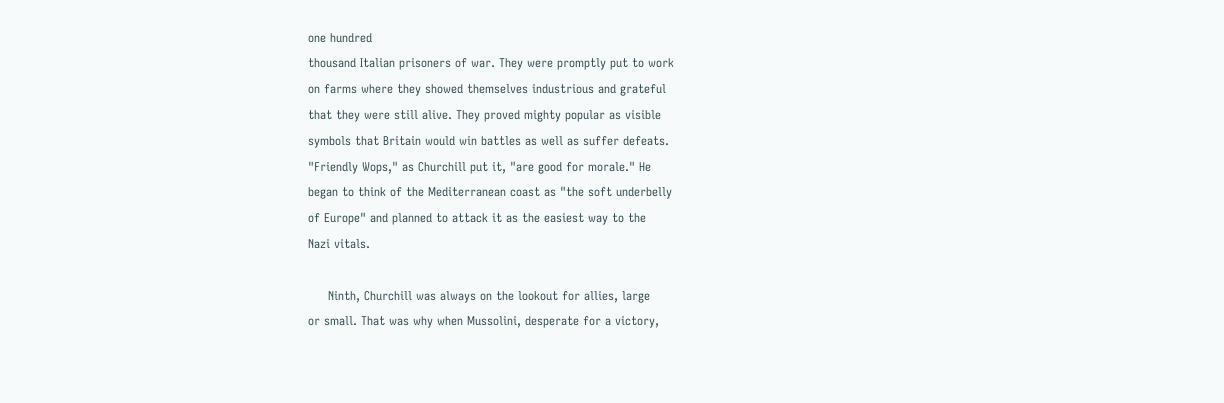one hundred
thousand Italian prisoners of war. They were promptly put to work
on farms where they showed themselves industrious and grateful
that they were still alive. They proved mighty popular as visible
symbols that Britain would win battles as well as suffer defeats.
"Friendly Wops," as Churchill put it, "are good for morale." He
began to think of the Mediterranean coast as "the soft underbelly
of Europe" and planned to attack it as the easiest way to the
Nazi vitals.

     Ninth, Churchill was always on the lookout for allies, large
or small. That was why when Mussolini, desperate for a victory,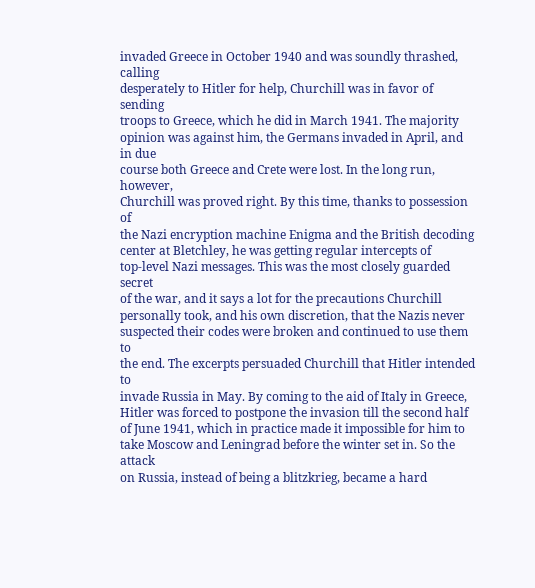invaded Greece in October 1940 and was soundly thrashed, calling
desperately to Hitler for help, Churchill was in favor of sending
troops to Greece, which he did in March 1941. The majority
opinion was against him, the Germans invaded in April, and in due
course both Greece and Crete were lost. In the long run, however,
Churchill was proved right. By this time, thanks to possession of
the Nazi encryption machine Enigma and the British decoding
center at Bletchley, he was getting regular intercepts of
top-level Nazi messages. This was the most closely guarded secret
of the war, and it says a lot for the precautions Churchill
personally took, and his own discretion, that the Nazis never
suspected their codes were broken and continued to use them to
the end. The excerpts persuaded Churchill that Hitler intended to
invade Russia in May. By coming to the aid of Italy in Greece,
Hitler was forced to postpone the invasion till the second half
of June 1941, which in practice made it impossible for him to
take Moscow and Leningrad before the winter set in. So the attack
on Russia, instead of being a blitzkrieg, became a hard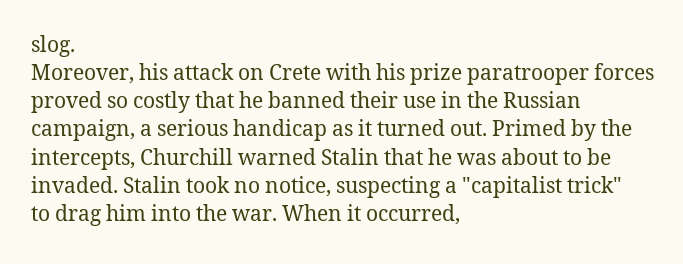slog.
Moreover, his attack on Crete with his prize paratrooper forces
proved so costly that he banned their use in the Russian
campaign, a serious handicap as it turned out. Primed by the
intercepts, Churchill warned Stalin that he was about to be
invaded. Stalin took no notice, suspecting a "capitalist trick"
to drag him into the war. When it occurred,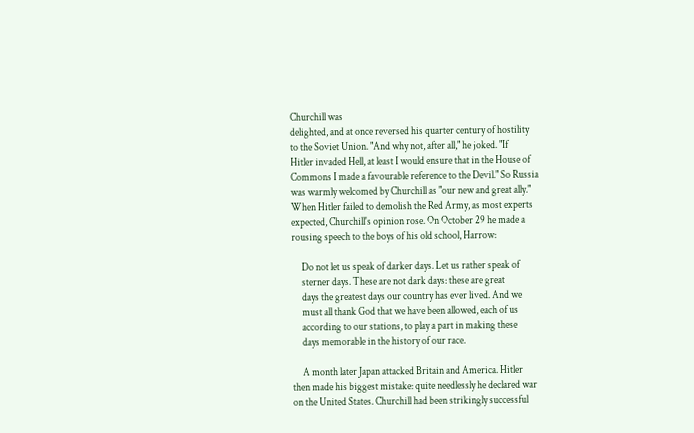Churchill was
delighted, and at once reversed his quarter century of hostility
to the Soviet Union. "And why not, after all," he joked. "If
Hitler invaded Hell, at least I would ensure that in the House of
Commons I made a favourable reference to the Devil." So Russia
was warmly welcomed by Churchill as "our new and great ally."
When Hitler failed to demolish the Red Army, as most experts
expected, Churchill's opinion rose. On October 29 he made a
rousing speech to the boys of his old school, Harrow:

     Do not let us speak of darker days. Let us rather speak of
     sterner days. These are not dark days: these are great
     days the greatest days our country has ever lived. And we
     must all thank God that we have been allowed, each of us
     according to our stations, to play a part in making these
     days memorable in the history of our race.

     A month later Japan attacked Britain and America. Hitler
then made his biggest mistake: quite needlessly he declared war
on the United States. Churchill had been strikingly successful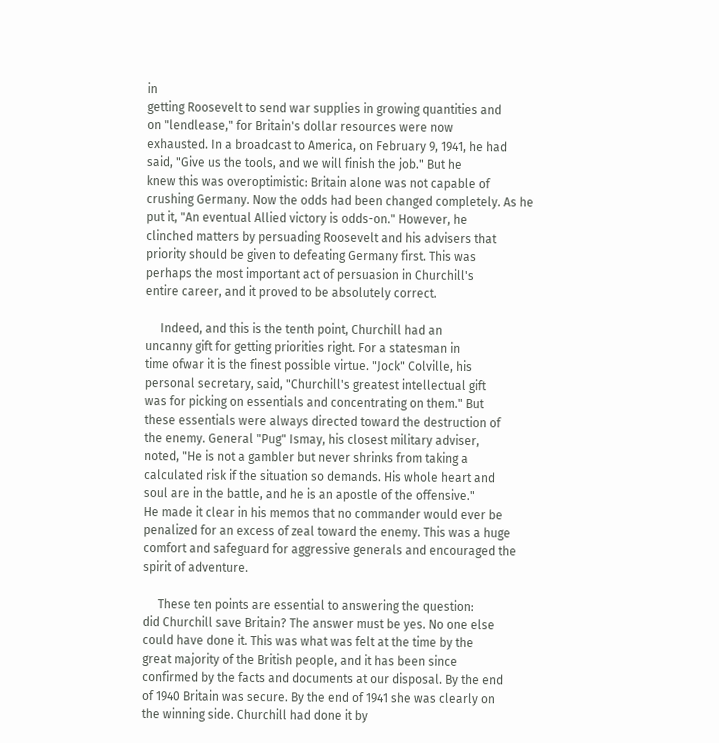in
getting Roosevelt to send war supplies in growing quantities and
on "lendlease," for Britain's dollar resources were now
exhausted. In a broadcast to America, on February 9, 1941, he had
said, "Give us the tools, and we will finish the job." But he
knew this was overoptimistic: Britain alone was not capable of
crushing Germany. Now the odds had been changed completely. As he
put it, "An eventual Allied victory is odds-on." However, he
clinched matters by persuading Roosevelt and his advisers that
priority should be given to defeating Germany first. This was
perhaps the most important act of persuasion in Churchill's
entire career, and it proved to be absolutely correct.

     Indeed, and this is the tenth point, Churchill had an
uncanny gift for getting priorities right. For a statesman in
time ofwar it is the finest possible virtue. "Jock" Colville, his
personal secretary, said, "Churchill's greatest intellectual gift
was for picking on essentials and concentrating on them." But
these essentials were always directed toward the destruction of
the enemy. General "Pug" Ismay, his closest military adviser,
noted, "He is not a gambler but never shrinks from taking a
calculated risk if the situation so demands. His whole heart and
soul are in the battle, and he is an apostle of the offensive."
He made it clear in his memos that no commander would ever be
penalized for an excess of zeal toward the enemy. This was a huge
comfort and safeguard for aggressive generals and encouraged the
spirit of adventure.

     These ten points are essential to answering the question:
did Churchill save Britain? The answer must be yes. No one else
could have done it. This was what was felt at the time by the
great majority of the British people, and it has been since
confirmed by the facts and documents at our disposal. By the end
of 1940 Britain was secure. By the end of 1941 she was clearly on
the winning side. Churchill had done it by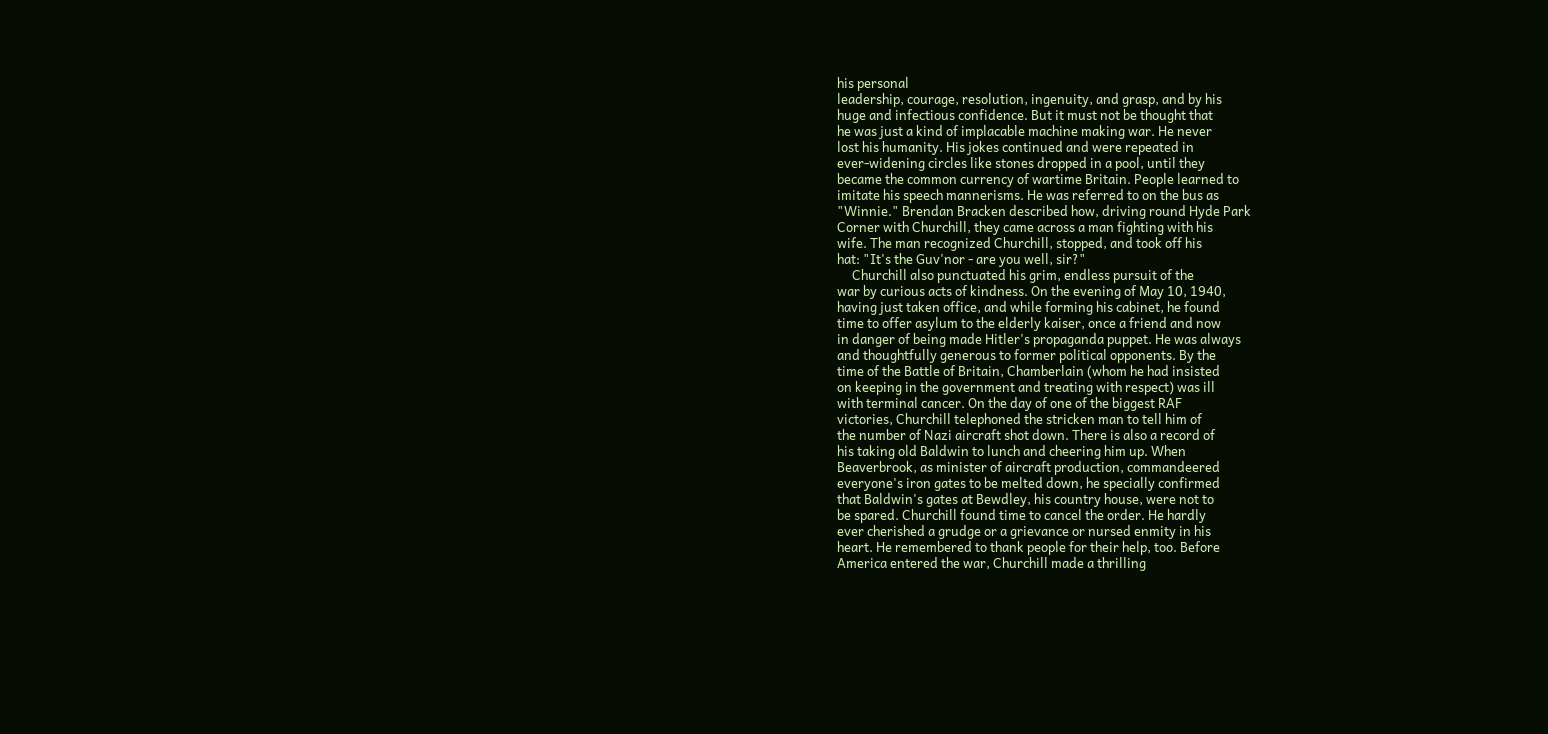his personal
leadership, courage, resolution, ingenuity, and grasp, and by his
huge and infectious confidence. But it must not be thought that
he was just a kind of implacable machine making war. He never
lost his humanity. His jokes continued and were repeated in
ever-widening circles like stones dropped in a pool, until they
became the common currency of wartime Britain. People learned to
imitate his speech mannerisms. He was referred to on the bus as
"Winnie." Brendan Bracken described how, driving round Hyde Park
Corner with Churchill, they came across a man fighting with his
wife. The man recognized Churchill, stopped, and took off his
hat: "It's the Guv'nor - are you well, sir?"
     Churchill also punctuated his grim, endless pursuit of the
war by curious acts of kindness. On the evening of May 10, 1940,
having just taken office, and while forming his cabinet, he found
time to offer asylum to the elderly kaiser, once a friend and now
in danger of being made Hitler's propaganda puppet. He was always
and thoughtfully generous to former political opponents. By the
time of the Battle of Britain, Chamberlain (whom he had insisted
on keeping in the government and treating with respect) was ill
with terminal cancer. On the day of one of the biggest RAF
victories, Churchill telephoned the stricken man to tell him of
the number of Nazi aircraft shot down. There is also a record of
his taking old Baldwin to lunch and cheering him up. When
Beaverbrook, as minister of aircraft production, commandeered
everyone's iron gates to be melted down, he specially confirmed
that Baldwin's gates at Bewdley, his country house, were not to
be spared. Churchill found time to cancel the order. He hardly
ever cherished a grudge or a grievance or nursed enmity in his
heart. He remembered to thank people for their help, too. Before
America entered the war, Churchill made a thrilling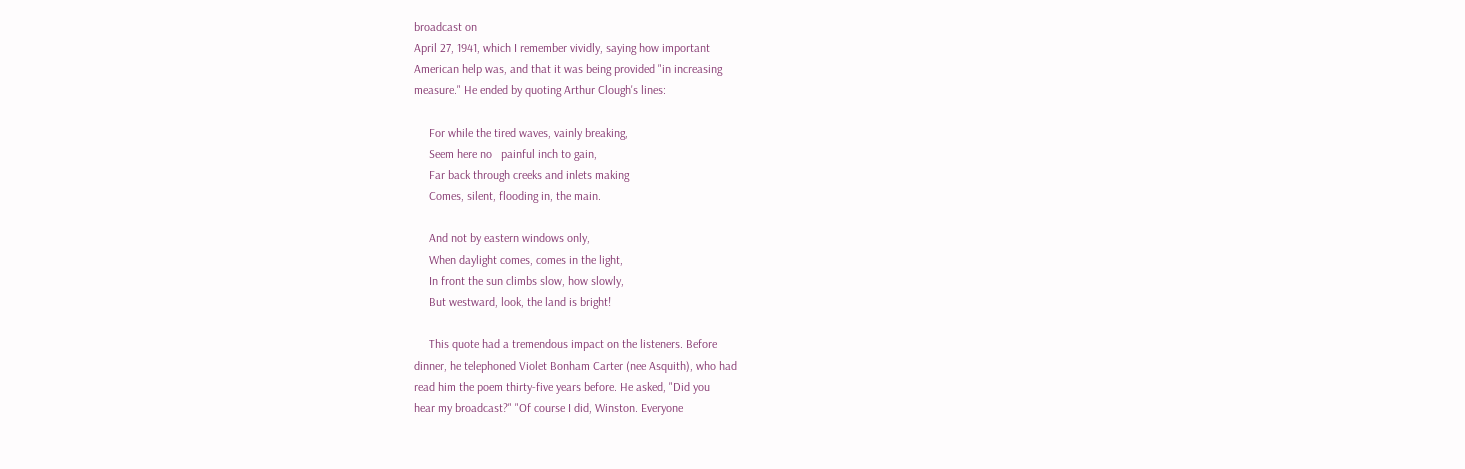broadcast on
April 27, 1941, which I remember vividly, saying how important
American help was, and that it was being provided "in increasing
measure." He ended by quoting Arthur Clough's lines:

     For while the tired waves, vainly breaking,
     Seem here no   painful inch to gain,
     Far back through creeks and inlets making
     Comes, silent, flooding in, the main.

     And not by eastern windows only,
     When daylight comes, comes in the light,
     In front the sun climbs slow, how slowly,
     But westward, look, the land is bright!

     This quote had a tremendous impact on the listeners. Before
dinner, he telephoned Violet Bonham Carter (nee Asquith), who had
read him the poem thirty-five years before. He asked, "Did you
hear my broadcast?" "Of course I did, Winston. Everyone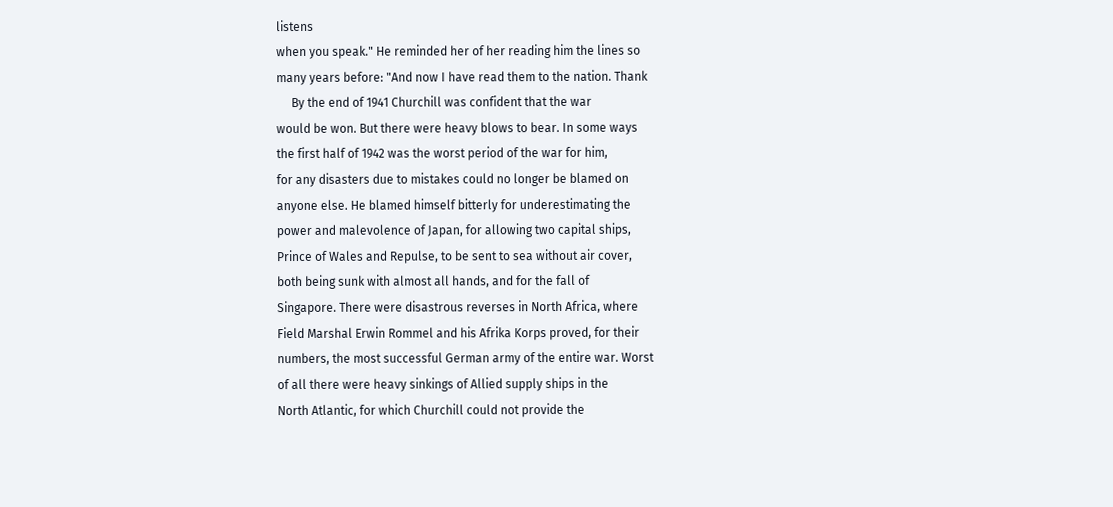listens
when you speak." He reminded her of her reading him the lines so
many years before: "And now I have read them to the nation. Thank
     By the end of 1941 Churchill was confident that the war
would be won. But there were heavy blows to bear. In some ways
the first half of 1942 was the worst period of the war for him,
for any disasters due to mistakes could no longer be blamed on
anyone else. He blamed himself bitterly for underestimating the
power and malevolence of Japan, for allowing two capital ships,
Prince of Wales and Repulse, to be sent to sea without air cover,
both being sunk with almost all hands, and for the fall of
Singapore. There were disastrous reverses in North Africa, where
Field Marshal Erwin Rommel and his Afrika Korps proved, for their
numbers, the most successful German army of the entire war. Worst
of all there were heavy sinkings of Allied supply ships in the
North Atlantic, for which Churchill could not provide the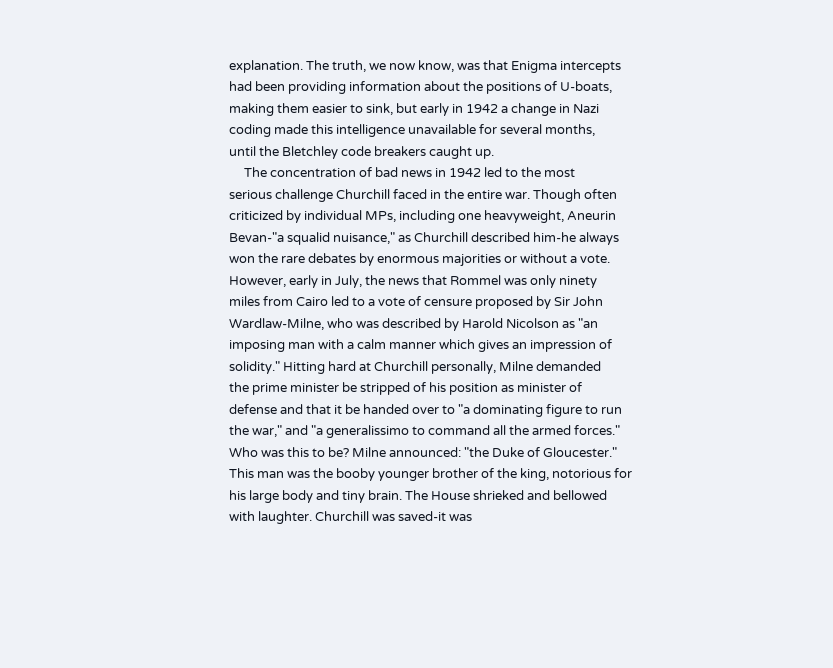explanation. The truth, we now know, was that Enigma intercepts
had been providing information about the positions of U-boats,
making them easier to sink, but early in 1942 a change in Nazi
coding made this intelligence unavailable for several months,
until the Bletchley code breakers caught up.
     The concentration of bad news in 1942 led to the most
serious challenge Churchill faced in the entire war. Though often
criticized by individual MPs, including one heavyweight, Aneurin
Bevan-"a squalid nuisance," as Churchill described him-he always
won the rare debates by enormous majorities or without a vote.
However, early in July, the news that Rommel was only ninety
miles from Cairo led to a vote of censure proposed by Sir John
Wardlaw-Milne, who was described by Harold Nicolson as "an
imposing man with a calm manner which gives an impression of
solidity." Hitting hard at Churchill personally, Milne demanded
the prime minister be stripped of his position as minister of
defense and that it be handed over to "a dominating figure to run
the war," and "a generalissimo to command all the armed forces."
Who was this to be? Milne announced: "the Duke of Gloucester."
This man was the booby younger brother of the king, notorious for
his large body and tiny brain. The House shrieked and bellowed
with laughter. Churchill was saved-it was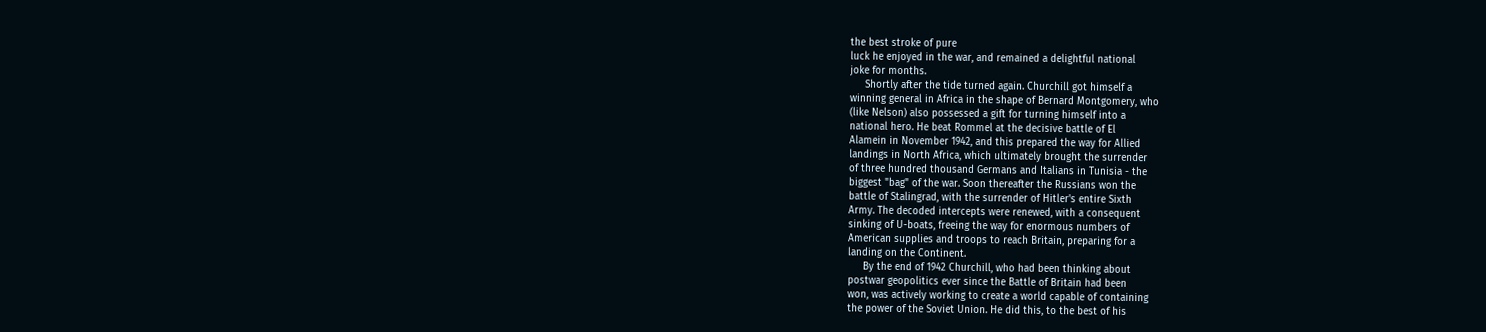the best stroke of pure
luck he enjoyed in the war, and remained a delightful national
joke for months.
     Shortly after the tide turned again. Churchill got himself a
winning general in Africa in the shape of Bernard Montgomery, who
(like Nelson) also possessed a gift for turning himself into a
national hero. He beat Rommel at the decisive battle of El
Alamein in November 1942, and this prepared the way for Allied
landings in North Africa, which ultimately brought the surrender
of three hundred thousand Germans and Italians in Tunisia - the
biggest "bag" of the war. Soon thereafter the Russians won the
battle of Stalingrad, with the surrender of Hitler's entire Sixth
Army. The decoded intercepts were renewed, with a consequent
sinking of U-boats, freeing the way for enormous numbers of
American supplies and troops to reach Britain, preparing for a
landing on the Continent.
     By the end of 1942 Churchill, who had been thinking about
postwar geopolitics ever since the Battle of Britain had been
won, was actively working to create a world capable of containing
the power of the Soviet Union. He did this, to the best of his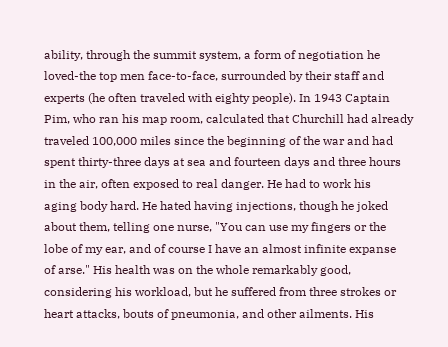ability, through the summit system, a form of negotiation he
loved-the top men face-to-face, surrounded by their staff and
experts (he often traveled with eighty people). In 1943 Captain
Pim, who ran his map room, calculated that Churchill had already
traveled 100,000 miles since the beginning of the war and had
spent thirty-three days at sea and fourteen days and three hours
in the air, often exposed to real danger. He had to work his
aging body hard. He hated having injections, though he joked
about them, telling one nurse, "You can use my fingers or the
lobe of my ear, and of course I have an almost infinite expanse
of arse." His health was on the whole remarkably good,
considering his workload, but he suffered from three strokes or
heart attacks, bouts of pneumonia, and other ailments. His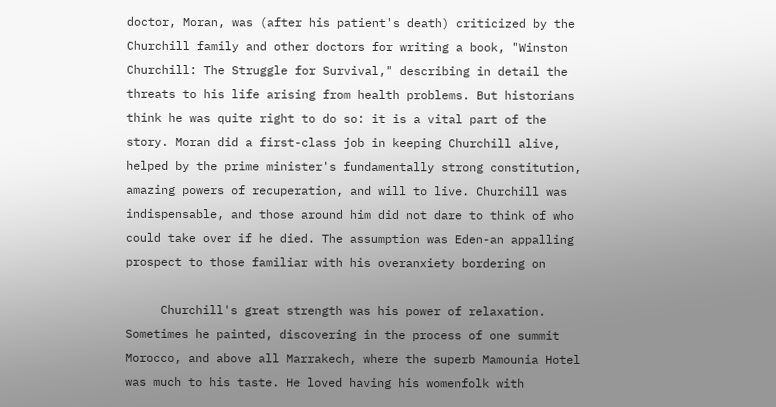doctor, Moran, was (after his patient's death) criticized by the
Churchill family and other doctors for writing a book, "Winston
Churchill: The Struggle for Survival," describing in detail the
threats to his life arising from health problems. But historians
think he was quite right to do so: it is a vital part of the
story. Moran did a first-class job in keeping Churchill alive,
helped by the prime minister's fundamentally strong constitution,
amazing powers of recuperation, and will to live. Churchill was
indispensable, and those around him did not dare to think of who
could take over if he died. The assumption was Eden-an appalling
prospect to those familiar with his overanxiety bordering on

     Churchill's great strength was his power of relaxation.
Sometimes he painted, discovering in the process of one summit
Morocco, and above all Marrakech, where the superb Mamounia Hotel
was much to his taste. He loved having his womenfolk with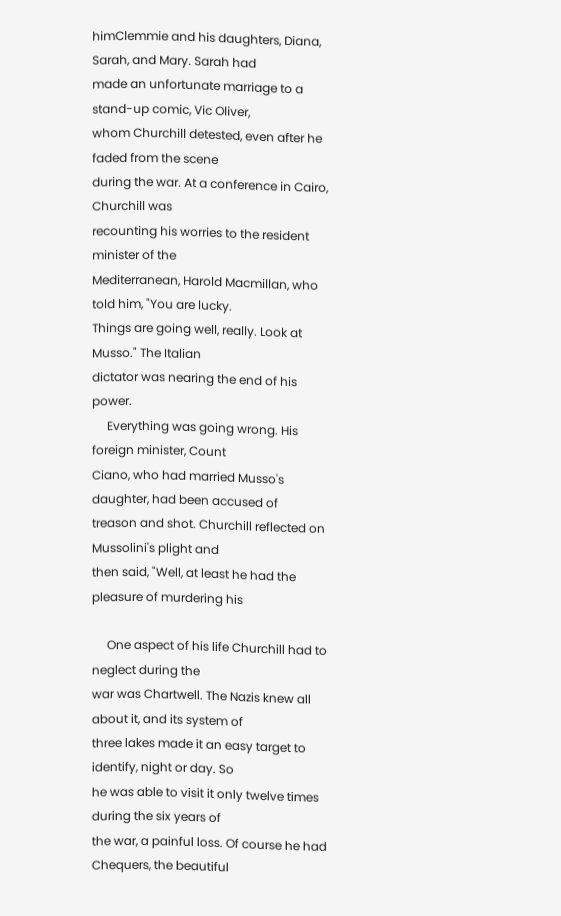himClemmie and his daughters, Diana, Sarah, and Mary. Sarah had
made an unfortunate marriage to a stand-up comic, Vic Oliver,
whom Churchill detested, even after he faded from the scene
during the war. At a conference in Cairo, Churchill was
recounting his worries to the resident minister of the
Mediterranean, Harold Macmillan, who told him, "You are lucky.
Things are going well, really. Look at Musso." The Italian
dictator was nearing the end of his power.
     Everything was going wrong. His foreign minister, Count
Ciano, who had married Musso's daughter, had been accused of
treason and shot. Churchill reflected on Mussolini's plight and
then said, "Well, at least he had the pleasure of murdering his

     One aspect of his life Churchill had to neglect during the
war was Chartwell. The Nazis knew all about it, and its system of
three lakes made it an easy target to identify, night or day. So
he was able to visit it only twelve times during the six years of
the war, a painful loss. Of course he had Chequers, the beautiful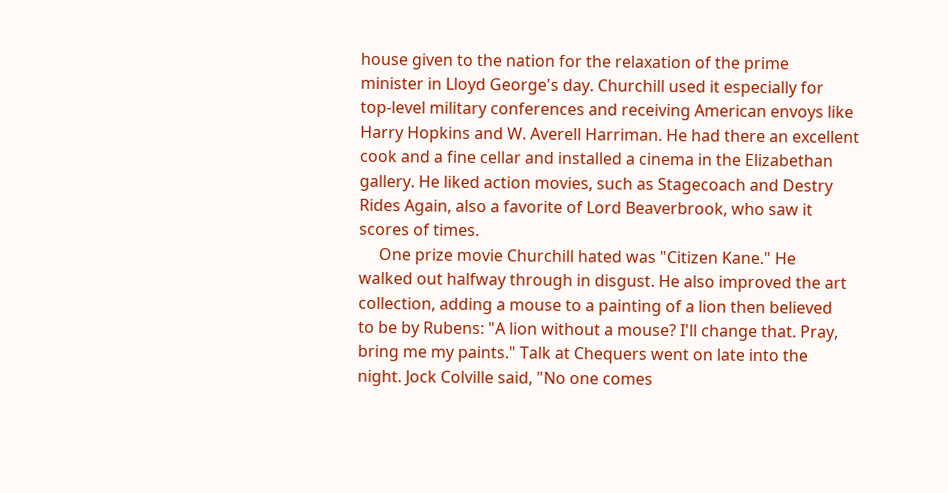house given to the nation for the relaxation of the prime
minister in Lloyd George's day. Churchill used it especially for
top-level military conferences and receiving American envoys like
Harry Hopkins and W. Averell Harriman. He had there an excellent
cook and a fine cellar and installed a cinema in the Elizabethan
gallery. He liked action movies, such as Stagecoach and Destry
Rides Again, also a favorite of Lord Beaverbrook, who saw it
scores of times.
     One prize movie Churchill hated was "Citizen Kane." He
walked out halfway through in disgust. He also improved the art
collection, adding a mouse to a painting of a lion then believed
to be by Rubens: "A lion without a mouse? I'll change that. Pray,
bring me my paints." Talk at Chequers went on late into the
night. Jock Colville said, "No one comes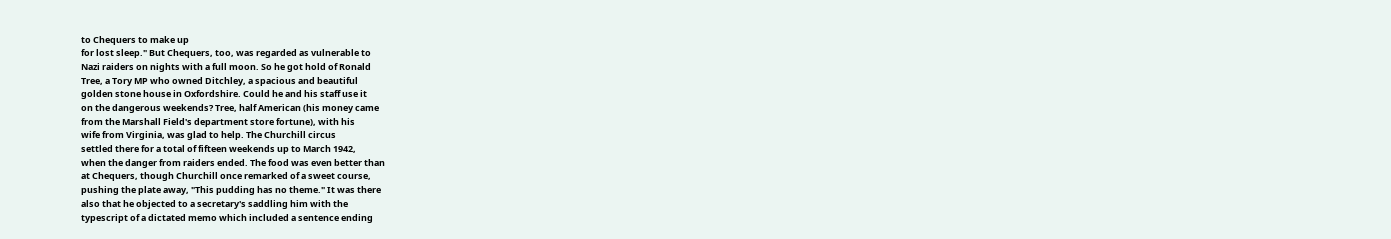to Chequers to make up
for lost sleep." But Chequers, too, was regarded as vulnerable to
Nazi raiders on nights with a full moon. So he got hold of Ronald
Tree, a Tory MP who owned Ditchley, a spacious and beautiful
golden stone house in Oxfordshire. Could he and his staff use it
on the dangerous weekends? Tree, half American (his money came
from the Marshall Field's department store fortune), with his
wife from Virginia, was glad to help. The Churchill circus
settled there for a total of fifteen weekends up to March 1942,
when the danger from raiders ended. The food was even better than
at Chequers, though Churchill once remarked of a sweet course,
pushing the plate away, "This pudding has no theme." It was there
also that he objected to a secretary's saddling him with the
typescript of a dictated memo which included a sentence ending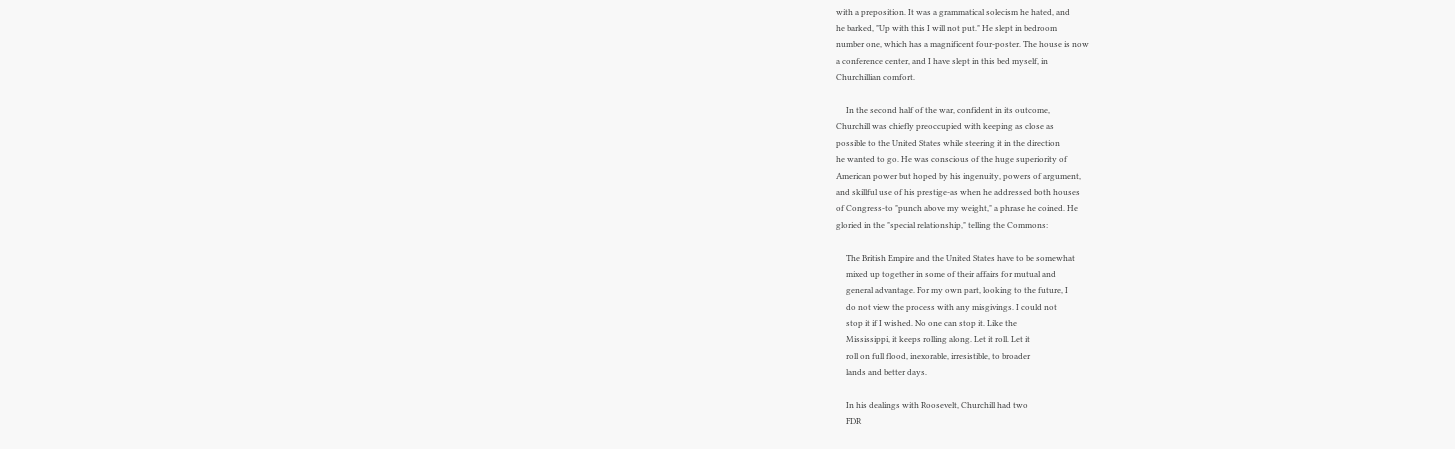with a preposition. It was a grammatical solecism he hated, and
he barked, "Up with this I will not put." He slept in bedroom
number one, which has a magnificent four-poster. The house is now
a conference center, and I have slept in this bed myself, in
Churchillian comfort.

     In the second half of the war, confident in its outcome,
Churchill was chiefly preoccupied with keeping as close as
possible to the United States while steering it in the direction
he wanted to go. He was conscious of the huge superiority of
American power but hoped by his ingenuity, powers of argument,
and skillful use of his prestige-as when he addressed both houses
of Congress-to "punch above my weight," a phrase he coined. He
gloried in the "special relationship," telling the Commons:

     The British Empire and the United States have to be somewhat
     mixed up together in some of their affairs for mutual and
     general advantage. For my own part, looking to the future, I
     do not view the process with any misgivings. I could not
     stop it if I wished. No one can stop it. Like the
     Mississippi, it keeps rolling along. Let it roll. Let it
     roll on full flood, inexorable, irresistible, to broader
     lands and better days.

     In his dealings with Roosevelt, Churchill had two
     FDR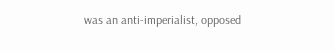was an anti-imperialist, opposed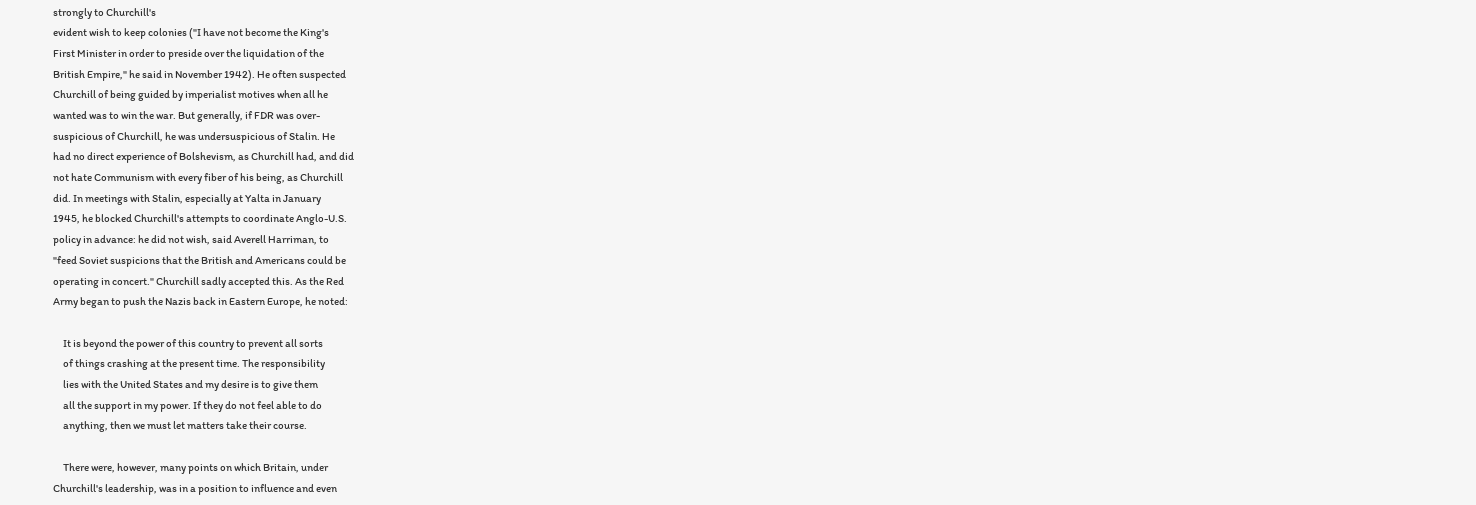strongly to Churchill's
evident wish to keep colonies ("I have not become the King's
First Minister in order to preside over the liquidation of the
British Empire," he said in November 1942). He often suspected
Churchill of being guided by imperialist motives when all he
wanted was to win the war. But generally, if FDR was over-
suspicious of Churchill, he was undersuspicious of Stalin. He
had no direct experience of Bolshevism, as Churchill had, and did
not hate Communism with every fiber of his being, as Churchill
did. In meetings with Stalin, especially at Yalta in January
1945, he blocked Churchill's attempts to coordinate Anglo-U.S.
policy in advance: he did not wish, said Averell Harriman, to
"feed Soviet suspicions that the British and Americans could be
operating in concert." Churchill sadly accepted this. As the Red
Army began to push the Nazis back in Eastern Europe, he noted:

     It is beyond the power of this country to prevent all sorts
     of things crashing at the present time. The responsibility
     lies with the United States and my desire is to give them
     all the support in my power. If they do not feel able to do
     anything, then we must let matters take their course.

     There were, however, many points on which Britain, under
Churchill's leadership, was in a position to influence and even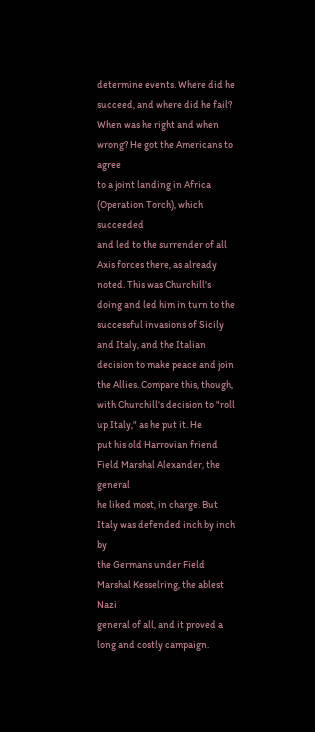determine events. Where did he succeed, and where did he fail?
When was he right and when wrong? He got the Americans to agree
to a joint landing in Africa (Operation Torch), which succeeded
and led to the surrender of all Axis forces there, as already
noted. This was Churchill's doing and led him in turn to the
successful invasions of Sicily and Italy, and the Italian
decision to make peace and join the Allies. Compare this, though,
with Churchill's decision to "roll up Italy," as he put it. He
put his old Harrovian friend Field Marshal Alexander, the general
he liked most, in charge. But Italy was defended inch by inch by
the Germans under Field Marshal Kesselring, the ablest Nazi
general of all, and it proved a long and costly campaign.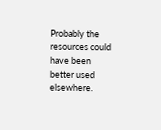Probably the resources could have been better used elsewhere.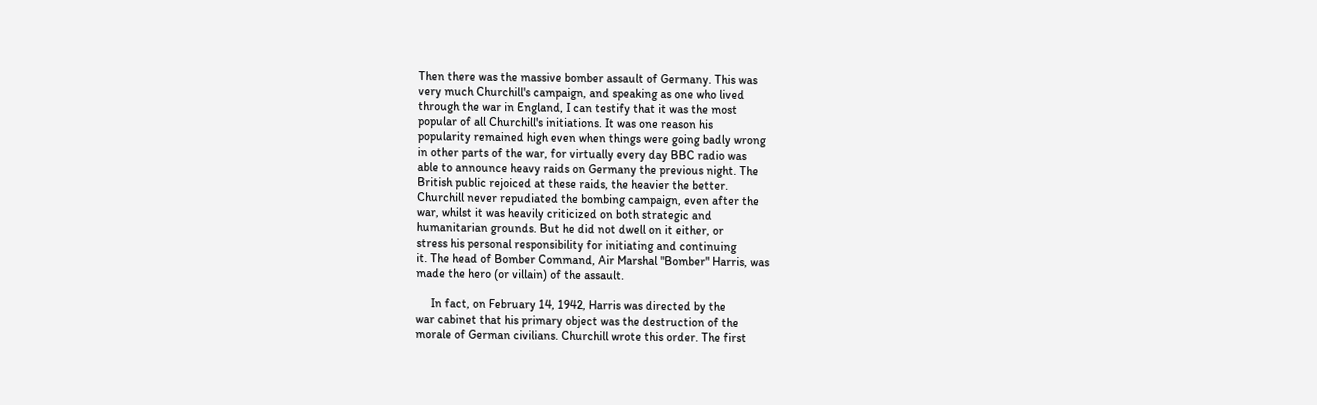Then there was the massive bomber assault of Germany. This was
very much Churchill's campaign, and speaking as one who lived
through the war in England, I can testify that it was the most
popular of all Churchill's initiations. It was one reason his
popularity remained high even when things were going badly wrong
in other parts of the war, for virtually every day BBC radio was
able to announce heavy raids on Germany the previous night. The
British public rejoiced at these raids, the heavier the better.
Churchill never repudiated the bombing campaign, even after the
war, whilst it was heavily criticized on both strategic and
humanitarian grounds. But he did not dwell on it either, or
stress his personal responsibility for initiating and continuing
it. The head of Bomber Command, Air Marshal "Bomber" Harris, was
made the hero (or villain) of the assault.

     In fact, on February 14, 1942, Harris was directed by the
war cabinet that his primary object was the destruction of the
morale of German civilians. Churchill wrote this order. The first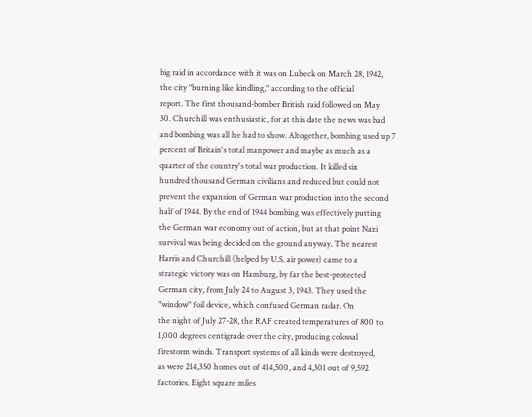big raid in accordance with it was on Lubeck on March 28, 1942,
the city "burning like kindling," according to the official
report. The first thousand-bomber British raid followed on May
30. Churchill was enthusiastic, for at this date the news was bad
and bombing was all he had to show. Altogether, bombing used up 7
percent of Britain's total manpower and maybe as much as a
quarter of the country's total war production. It killed six
hundred thousand German civilians and reduced but could not
prevent the expansion of German war production into the second
half of 1944. By the end of 1944 bombing was effectively putting
the German war economy out of action, but at that point Nazi
survival was being decided on the ground anyway. The nearest
Harris and Churchill (helped by U.S. air power) came to a
strategic victory was on Hamburg, by far the best-protected
German city, from July 24 to August 3, 1943. They used the
"window" foil device, which confused German radar. On
the night of July 27-28, the RAF created temperatures of 800 to
1,000 degrees centigrade over the city, producing colossal
firestorm winds. Transport systems of all kinds were destroyed,
as were 214,350 homes out of 414,500, and 4,301 out of 9,592
factories. Eight square miles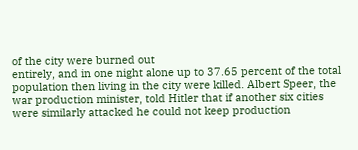of the city were burned out
entirely, and in one night alone up to 37.65 percent of the total
population then living in the city were killed. Albert Speer, the
war production minister, told Hitler that if another six cities
were similarly attacked he could not keep production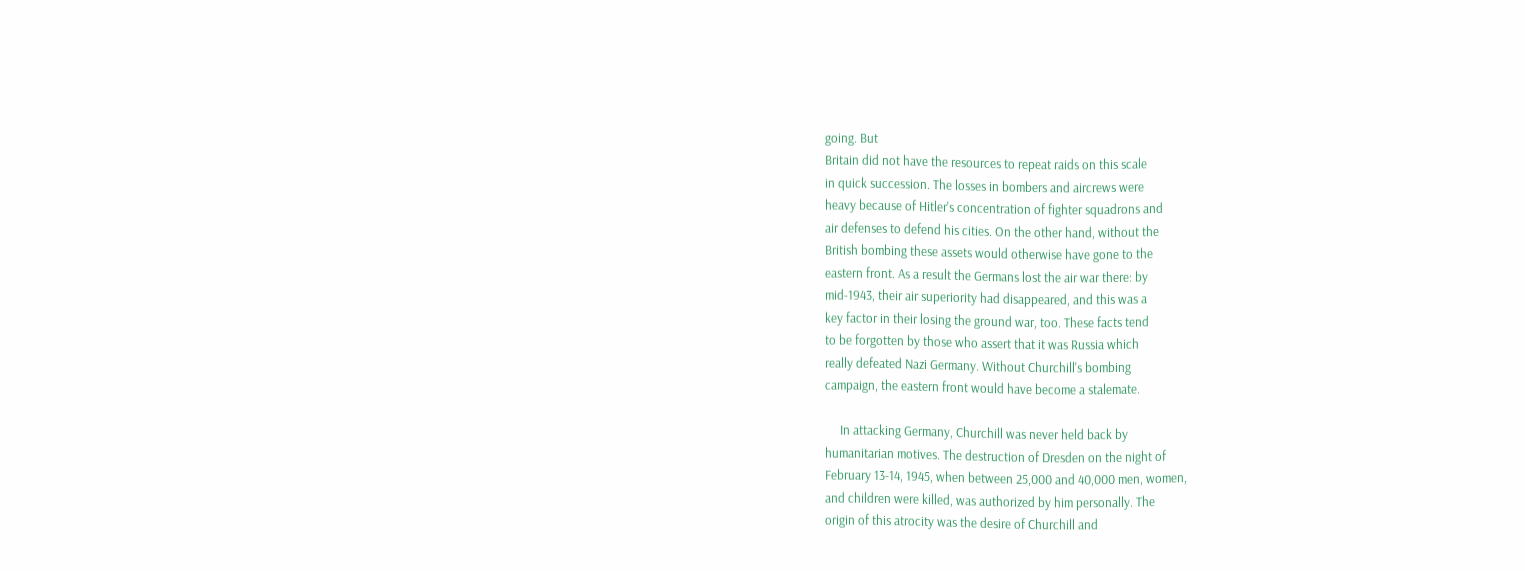going. But
Britain did not have the resources to repeat raids on this scale
in quick succession. The losses in bombers and aircrews were
heavy because of Hitler's concentration of fighter squadrons and
air defenses to defend his cities. On the other hand, without the
British bombing these assets would otherwise have gone to the
eastern front. As a result the Germans lost the air war there: by
mid-1943, their air superiority had disappeared, and this was a
key factor in their losing the ground war, too. These facts tend
to be forgotten by those who assert that it was Russia which
really defeated Nazi Germany. Without Churchill's bombing
campaign, the eastern front would have become a stalemate.

     In attacking Germany, Churchill was never held back by
humanitarian motives. The destruction of Dresden on the night of
February 13-14, 1945, when between 25,000 and 40,000 men, women,
and children were killed, was authorized by him personally. The
origin of this atrocity was the desire of Churchill and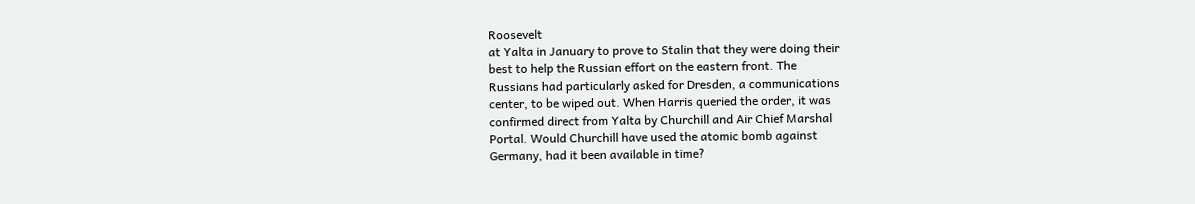Roosevelt
at Yalta in January to prove to Stalin that they were doing their
best to help the Russian effort on the eastern front. The
Russians had particularly asked for Dresden, a communications
center, to be wiped out. When Harris queried the order, it was
confirmed direct from Yalta by Churchill and Air Chief Marshal
Portal. Would Churchill have used the atomic bomb against
Germany, had it been available in time?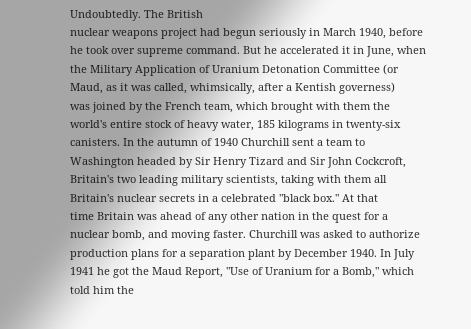Undoubtedly. The British
nuclear weapons project had begun seriously in March 1940, before
he took over supreme command. But he accelerated it in June, when
the Military Application of Uranium Detonation Committee (or
Maud, as it was called, whimsically, after a Kentish governess)
was joined by the French team, which brought with them the
world's entire stock of heavy water, 185 kilograms in twenty-six
canisters. In the autumn of 1940 Churchill sent a team to
Washington headed by Sir Henry Tizard and Sir John Cockcroft,
Britain's two leading military scientists, taking with them all
Britain's nuclear secrets in a celebrated "black box." At that
time Britain was ahead of any other nation in the quest for a
nuclear bomb, and moving faster. Churchill was asked to authorize
production plans for a separation plant by December 1940. In July
1941 he got the Maud Report, "Use of Uranium for a Bomb," which
told him the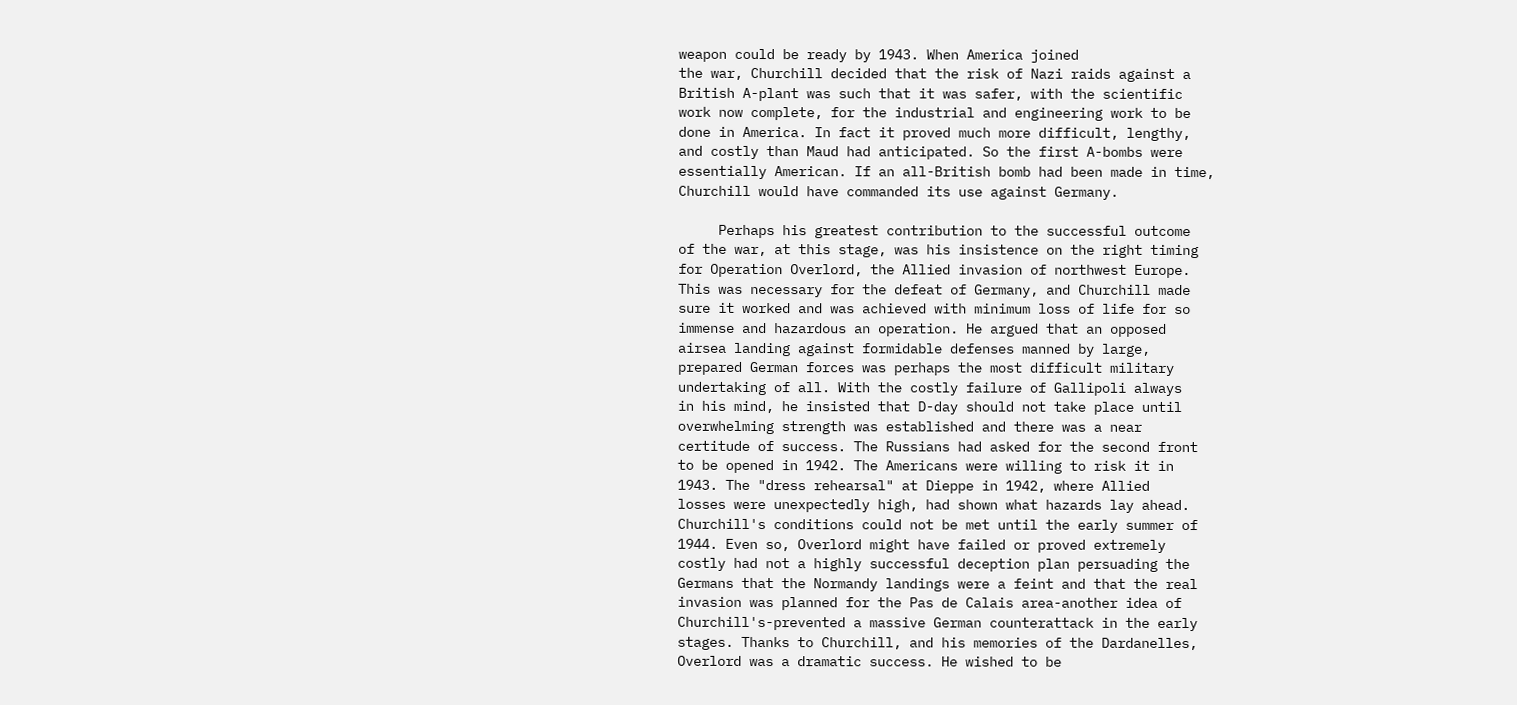weapon could be ready by 1943. When America joined
the war, Churchill decided that the risk of Nazi raids against a
British A-plant was such that it was safer, with the scientific
work now complete, for the industrial and engineering work to be
done in America. In fact it proved much more difficult, lengthy,
and costly than Maud had anticipated. So the first A-bombs were
essentially American. If an all-British bomb had been made in time,
Churchill would have commanded its use against Germany.

     Perhaps his greatest contribution to the successful outcome
of the war, at this stage, was his insistence on the right timing
for Operation Overlord, the Allied invasion of northwest Europe.
This was necessary for the defeat of Germany, and Churchill made
sure it worked and was achieved with minimum loss of life for so
immense and hazardous an operation. He argued that an opposed
airsea landing against formidable defenses manned by large,
prepared German forces was perhaps the most difficult military
undertaking of all. With the costly failure of Gallipoli always
in his mind, he insisted that D-day should not take place until
overwhelming strength was established and there was a near
certitude of success. The Russians had asked for the second front
to be opened in 1942. The Americans were willing to risk it in
1943. The "dress rehearsal" at Dieppe in 1942, where Allied
losses were unexpectedly high, had shown what hazards lay ahead.
Churchill's conditions could not be met until the early summer of
1944. Even so, Overlord might have failed or proved extremely
costly had not a highly successful deception plan persuading the
Germans that the Normandy landings were a feint and that the real
invasion was planned for the Pas de Calais area-another idea of
Churchill's-prevented a massive German counterattack in the early
stages. Thanks to Churchill, and his memories of the Dardanelles,
Overlord was a dramatic success. He wished to be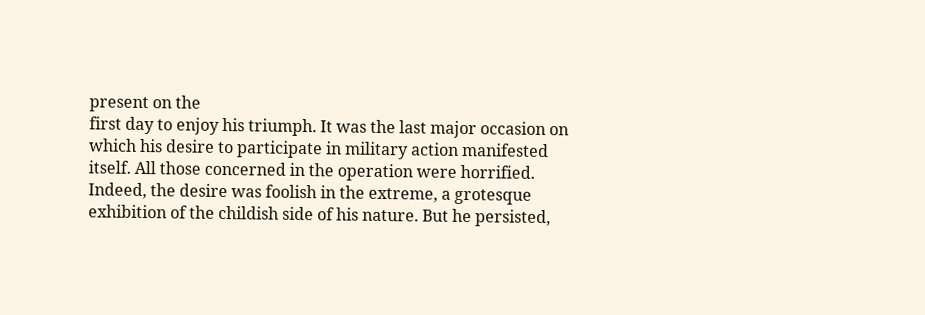present on the
first day to enjoy his triumph. It was the last major occasion on
which his desire to participate in military action manifested
itself. All those concerned in the operation were horrified.
Indeed, the desire was foolish in the extreme, a grotesque
exhibition of the childish side of his nature. But he persisted,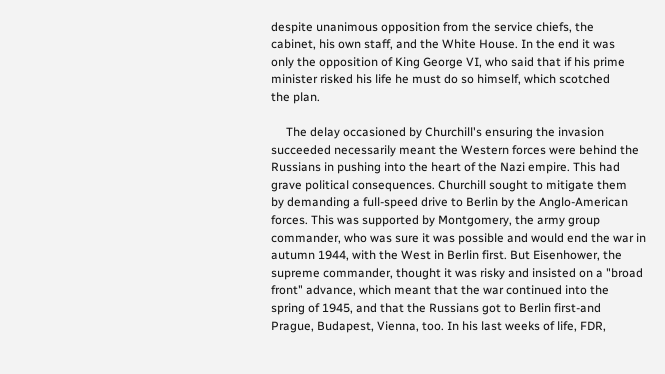despite unanimous opposition from the service chiefs, the
cabinet, his own staff, and the White House. In the end it was
only the opposition of King George VI, who said that if his prime
minister risked his life he must do so himself, which scotched
the plan.

     The delay occasioned by Churchill's ensuring the invasion
succeeded necessarily meant the Western forces were behind the
Russians in pushing into the heart of the Nazi empire. This had
grave political consequences. Churchill sought to mitigate them
by demanding a full-speed drive to Berlin by the Anglo-American
forces. This was supported by Montgomery, the army group
commander, who was sure it was possible and would end the war in
autumn 1944, with the West in Berlin first. But Eisenhower, the
supreme commander, thought it was risky and insisted on a "broad
front" advance, which meant that the war continued into the
spring of 1945, and that the Russians got to Berlin first-and
Prague, Budapest, Vienna, too. In his last weeks of life, FDR,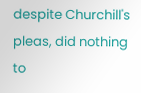despite Churchill's pleas, did nothing to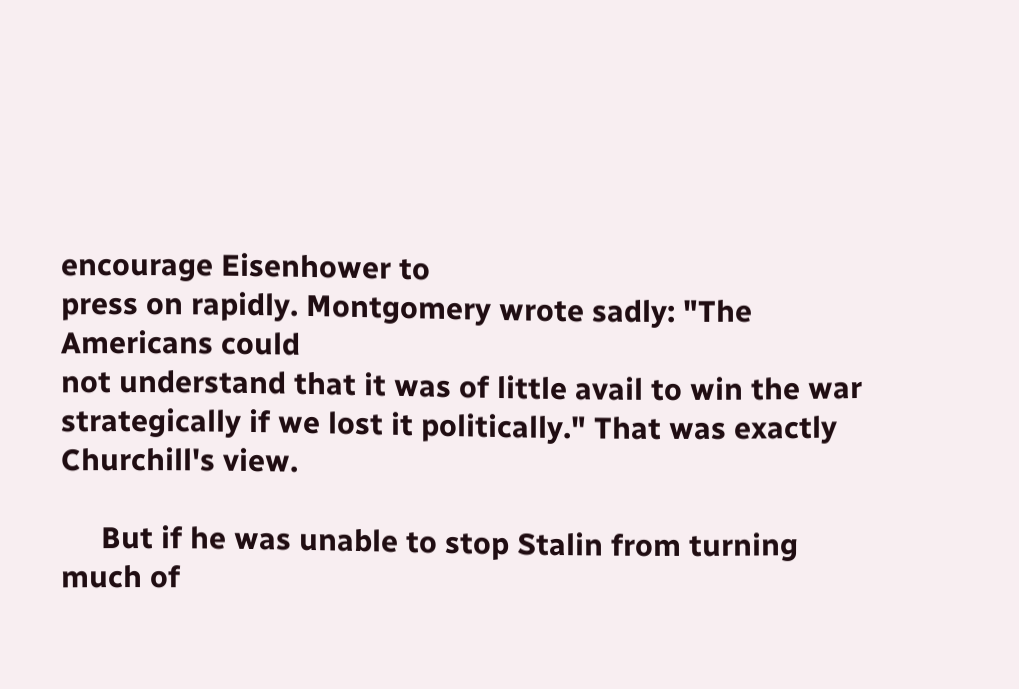encourage Eisenhower to
press on rapidly. Montgomery wrote sadly: "The Americans could
not understand that it was of little avail to win the war
strategically if we lost it politically." That was exactly
Churchill's view.

     But if he was unable to stop Stalin from turning much of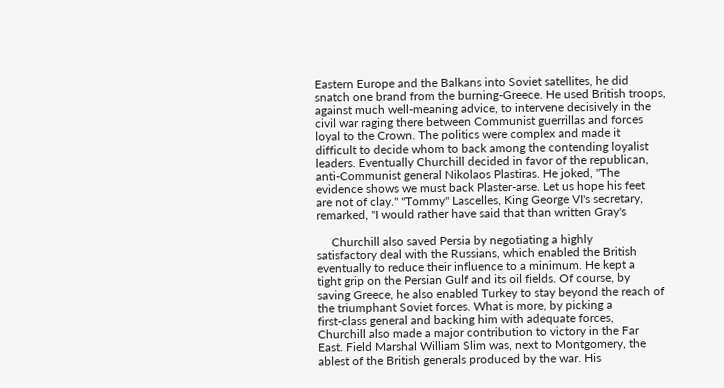Eastern Europe and the Balkans into Soviet satellites, he did
snatch one brand from the burning-Greece. He used British troops,
against much well-meaning advice, to intervene decisively in the
civil war raging there between Communist guerrillas and forces
loyal to the Crown. The politics were complex and made it
difficult to decide whom to back among the contending loyalist
leaders. Eventually Churchill decided in favor of the republican,
anti-Communist general Nikolaos Plastiras. He joked, "The
evidence shows we must back Plaster-arse. Let us hope his feet
are not of clay." "Tommy" Lascelles, King George VI's secretary,
remarked, "I would rather have said that than written Gray's

     Churchill also saved Persia by negotiating a highly
satisfactory deal with the Russians, which enabled the British
eventually to reduce their influence to a minimum. He kept a
tight grip on the Persian Gulf and its oil fields. Of course, by
saving Greece, he also enabled Turkey to stay beyond the reach of
the triumphant Soviet forces. What is more, by picking a
first-class general and backing him with adequate forces,
Churchill also made a major contribution to victory in the Far
East. Field Marshal William Slim was, next to Montgomery, the
ablest of the British generals produced by the war. His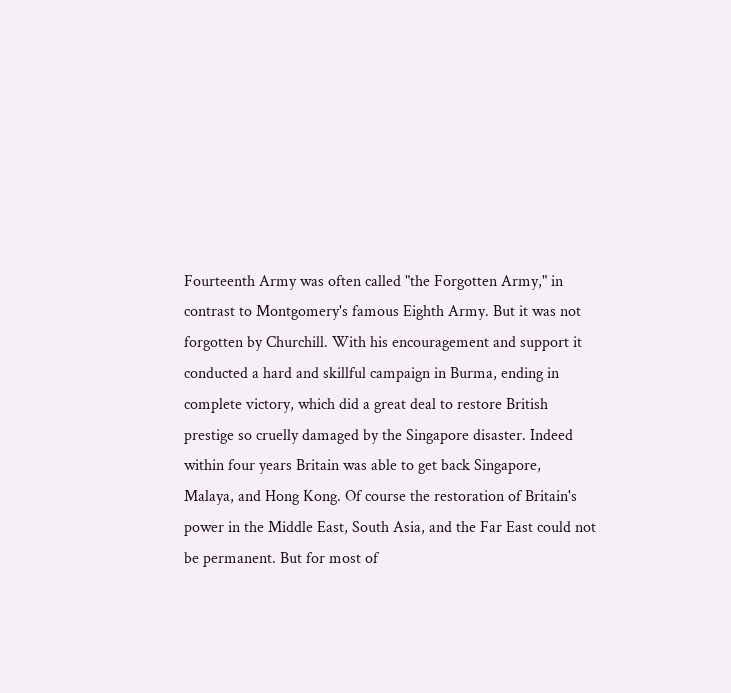Fourteenth Army was often called "the Forgotten Army," in
contrast to Montgomery's famous Eighth Army. But it was not
forgotten by Churchill. With his encouragement and support it
conducted a hard and skillful campaign in Burma, ending in
complete victory, which did a great deal to restore British
prestige so cruelly damaged by the Singapore disaster. Indeed
within four years Britain was able to get back Singapore,
Malaya, and Hong Kong. Of course the restoration of Britain's
power in the Middle East, South Asia, and the Far East could not
be permanent. But for most of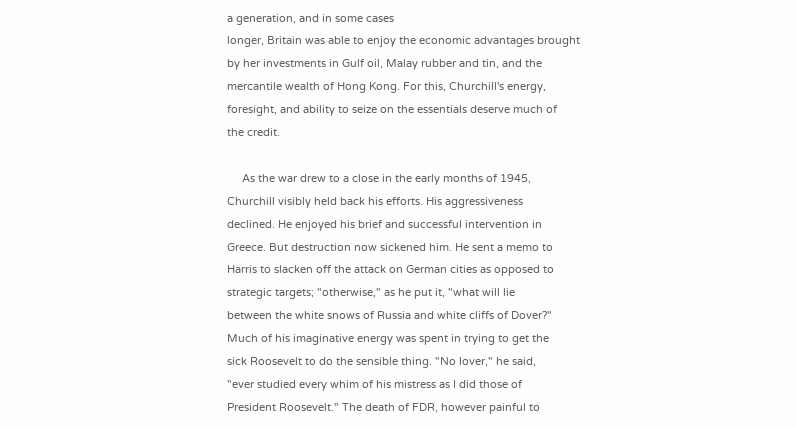a generation, and in some cases
longer, Britain was able to enjoy the economic advantages brought
by her investments in Gulf oil, Malay rubber and tin, and the
mercantile wealth of Hong Kong. For this, Churchill's energy,
foresight, and ability to seize on the essentials deserve much of
the credit.

     As the war drew to a close in the early months of 1945,
Churchill visibly held back his efforts. His aggressiveness
declined. He enjoyed his brief and successful intervention in
Greece. But destruction now sickened him. He sent a memo to
Harris to slacken off the attack on German cities as opposed to
strategic targets; "otherwise," as he put it, "what will lie
between the white snows of Russia and white cliffs of Dover?"
Much of his imaginative energy was spent in trying to get the
sick Roosevelt to do the sensible thing. "No lover," he said,
"ever studied every whim of his mistress as I did those of
President Roosevelt." The death of FDR, however painful to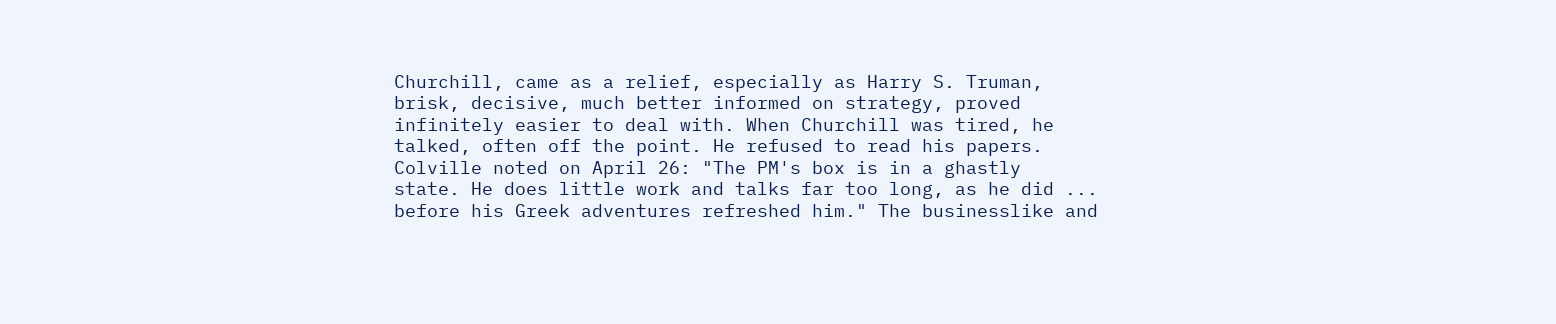Churchill, came as a relief, especially as Harry S. Truman,
brisk, decisive, much better informed on strategy, proved
infinitely easier to deal with. When Churchill was tired, he
talked, often off the point. He refused to read his papers.
Colville noted on April 26: "The PM's box is in a ghastly
state. He does little work and talks far too long, as he did ...
before his Greek adventures refreshed him." The businesslike and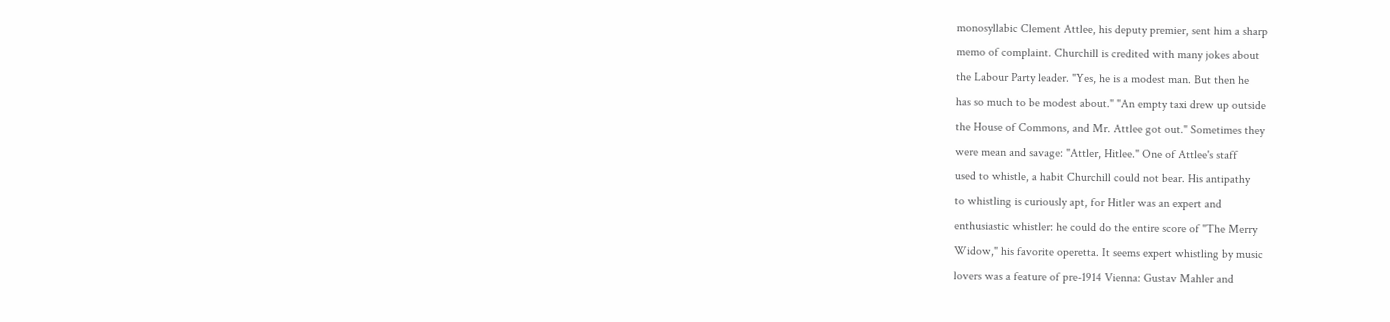monosyllabic Clement Attlee, his deputy premier, sent him a sharp
memo of complaint. Churchill is credited with many jokes about
the Labour Party leader. "Yes, he is a modest man. But then he
has so much to be modest about." "An empty taxi drew up outside
the House of Commons, and Mr. Attlee got out." Sometimes they
were mean and savage: "Attler, Hitlee." One of Attlee's staff
used to whistle, a habit Churchill could not bear. His antipathy
to whistling is curiously apt, for Hitler was an expert and
enthusiastic whistler: he could do the entire score of "The Merry
Widow," his favorite operetta. It seems expert whistling by music
lovers was a feature of pre-1914 Vienna: Gustav Mahler and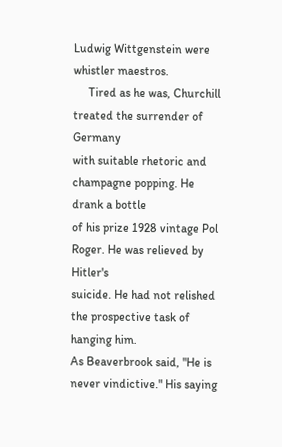Ludwig Wittgenstein were whistler maestros.
     Tired as he was, Churchill treated the surrender of Germany
with suitable rhetoric and champagne popping. He drank a bottle
of his prize 1928 vintage Pol Roger. He was relieved by Hitler's
suicide. He had not relished the prospective task of hanging him.
As Beaverbrook said, "He is never vindictive." His saying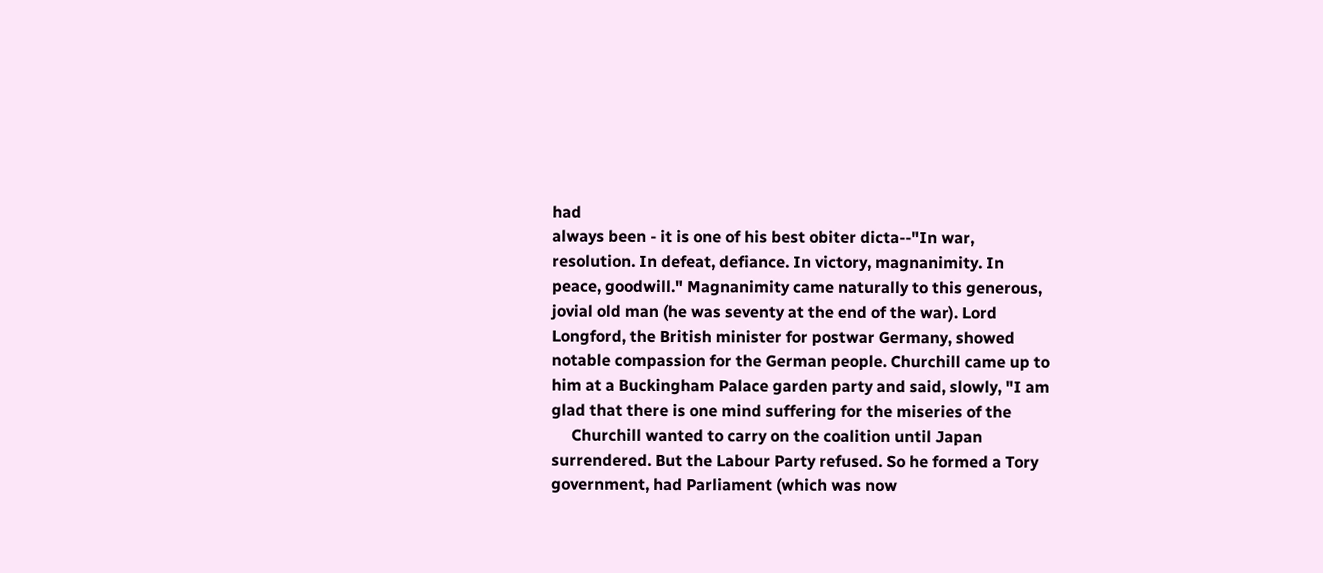had
always been - it is one of his best obiter dicta--"In war,
resolution. In defeat, defiance. In victory, magnanimity. In
peace, goodwill." Magnanimity came naturally to this generous,
jovial old man (he was seventy at the end of the war). Lord
Longford, the British minister for postwar Germany, showed
notable compassion for the German people. Churchill came up to
him at a Buckingham Palace garden party and said, slowly, "I am
glad that there is one mind suffering for the miseries of the
     Churchill wanted to carry on the coalition until Japan
surrendered. But the Labour Party refused. So he formed a Tory
government, had Parliament (which was now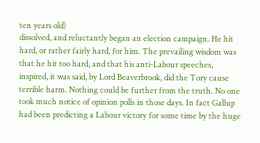ten years old)
dissolved, and reluctantly began an election campaign. He hit
hard, or rather fairly hard, for him. The prevailing wisdom was
that he hit too hard, and that his anti-Labour speeches,
inspired, it was said, by Lord Beaverbrook, did the Tory cause
terrible harm. Nothing could be further from the truth. No one
took much notice of opinion polls in those days. In fact Gallup
had been predicting a Labour victory for some time by the huge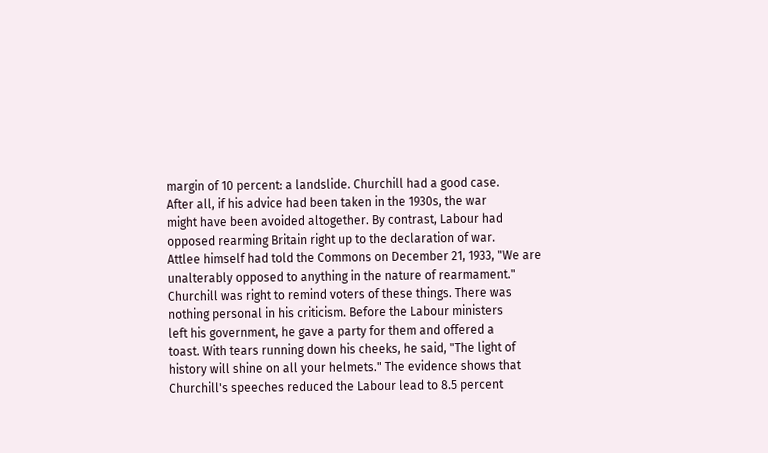margin of 10 percent: a landslide. Churchill had a good case.
After all, if his advice had been taken in the 1930s, the war
might have been avoided altogether. By contrast, Labour had
opposed rearming Britain right up to the declaration of war.
Attlee himself had told the Commons on December 21, 1933, "We are
unalterably opposed to anything in the nature of rearmament."
Churchill was right to remind voters of these things. There was
nothing personal in his criticism. Before the Labour ministers
left his government, he gave a party for them and offered a
toast. With tears running down his cheeks, he said, "The light of
history will shine on all your helmets." The evidence shows that
Churchill's speeches reduced the Labour lead to 8.5 percent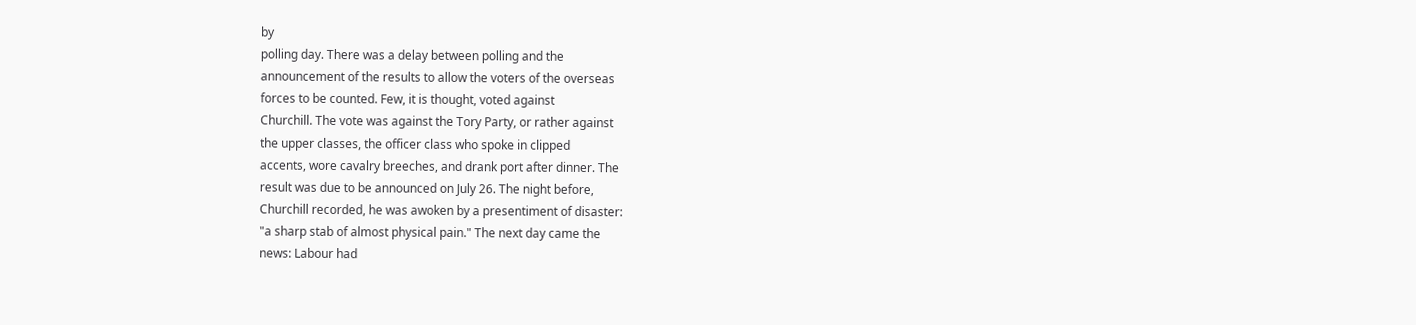by
polling day. There was a delay between polling and the
announcement of the results to allow the voters of the overseas
forces to be counted. Few, it is thought, voted against
Churchill. The vote was against the Tory Party, or rather against
the upper classes, the officer class who spoke in clipped
accents, wore cavalry breeches, and drank port after dinner. The
result was due to be announced on July 26. The night before,
Churchill recorded, he was awoken by a presentiment of disaster:
"a sharp stab of almost physical pain." The next day came the
news: Labour had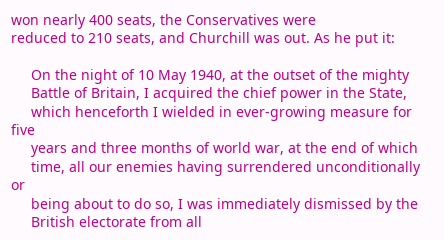won nearly 400 seats, the Conservatives were
reduced to 210 seats, and Churchill was out. As he put it:

     On the night of 10 May 1940, at the outset of the mighty
     Battle of Britain, I acquired the chief power in the State,
     which henceforth I wielded in ever-growing measure for five
     years and three months of world war, at the end of which
     time, all our enemies having surrendered unconditionally or
     being about to do so, I was immediately dismissed by the
     British electorate from all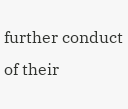further conduct of their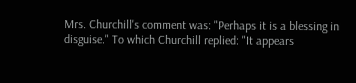Mrs. Churchill's comment was: "Perhaps it is a blessing in
disguise." To which Churchill replied: "It appears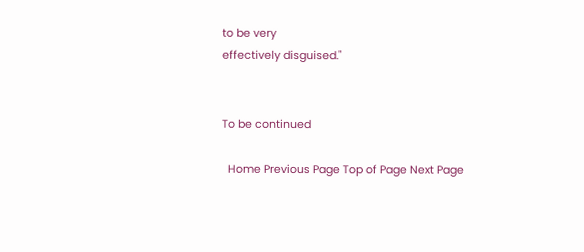to be very
effectively disguised."


To be continued

  Home Previous Page Top of Page Next Page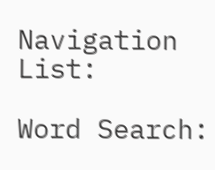Navigation List:

Word Search: